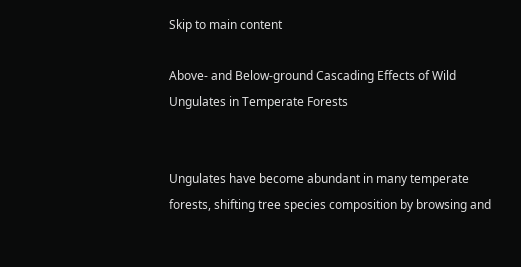Skip to main content

Above- and Below-ground Cascading Effects of Wild Ungulates in Temperate Forests


Ungulates have become abundant in many temperate forests, shifting tree species composition by browsing and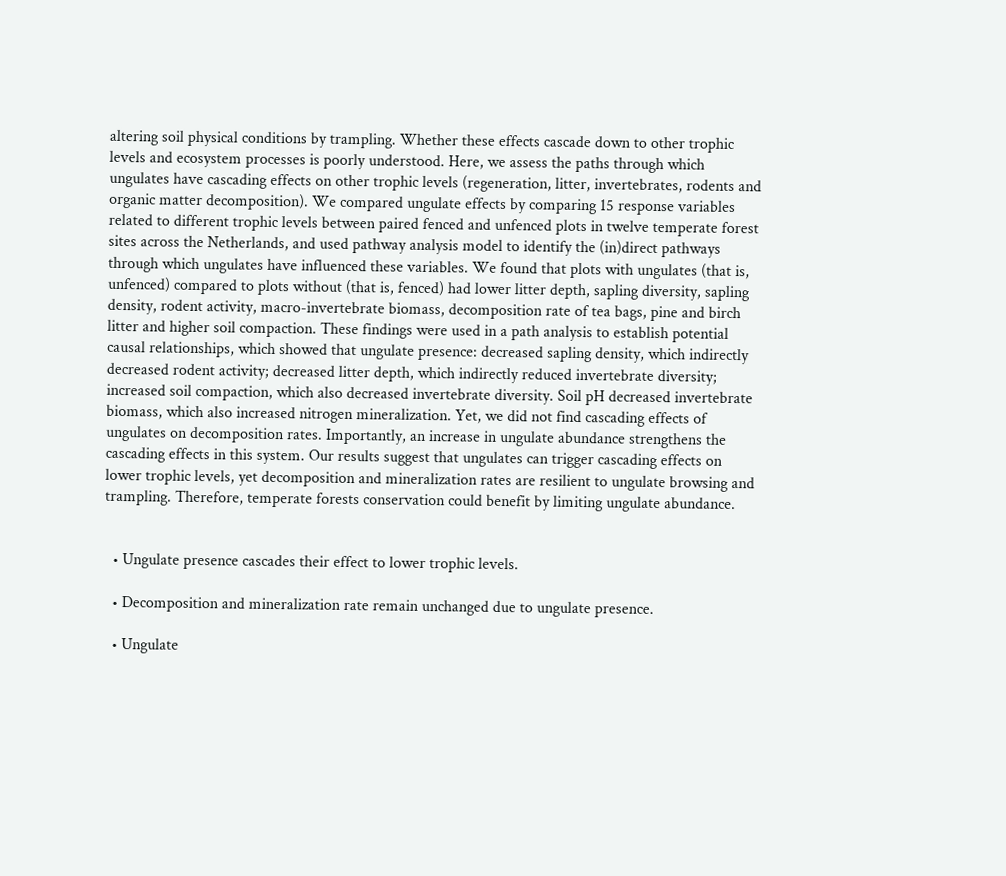altering soil physical conditions by trampling. Whether these effects cascade down to other trophic levels and ecosystem processes is poorly understood. Here, we assess the paths through which ungulates have cascading effects on other trophic levels (regeneration, litter, invertebrates, rodents and organic matter decomposition). We compared ungulate effects by comparing 15 response variables related to different trophic levels between paired fenced and unfenced plots in twelve temperate forest sites across the Netherlands, and used pathway analysis model to identify the (in)direct pathways through which ungulates have influenced these variables. We found that plots with ungulates (that is, unfenced) compared to plots without (that is, fenced) had lower litter depth, sapling diversity, sapling density, rodent activity, macro-invertebrate biomass, decomposition rate of tea bags, pine and birch litter and higher soil compaction. These findings were used in a path analysis to establish potential causal relationships, which showed that ungulate presence: decreased sapling density, which indirectly decreased rodent activity; decreased litter depth, which indirectly reduced invertebrate diversity; increased soil compaction, which also decreased invertebrate diversity. Soil pH decreased invertebrate biomass, which also increased nitrogen mineralization. Yet, we did not find cascading effects of ungulates on decomposition rates. Importantly, an increase in ungulate abundance strengthens the cascading effects in this system. Our results suggest that ungulates can trigger cascading effects on lower trophic levels, yet decomposition and mineralization rates are resilient to ungulate browsing and trampling. Therefore, temperate forests conservation could benefit by limiting ungulate abundance.


  • Ungulate presence cascades their effect to lower trophic levels.

  • Decomposition and mineralization rate remain unchanged due to ungulate presence.

  • Ungulate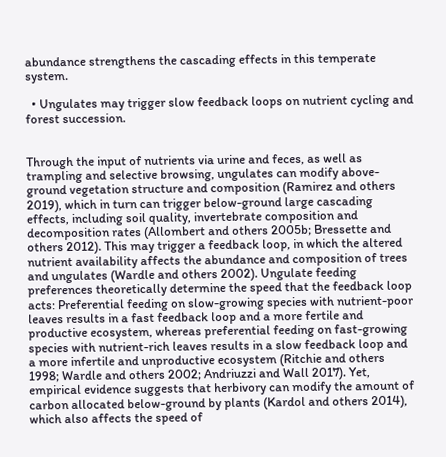abundance strengthens the cascading effects in this temperate system.

  • Ungulates may trigger slow feedback loops on nutrient cycling and forest succession.


Through the input of nutrients via urine and feces, as well as trampling and selective browsing, ungulates can modify above-ground vegetation structure and composition (Ramirez and others 2019), which in turn can trigger below-ground large cascading effects, including soil quality, invertebrate composition and decomposition rates (Allombert and others 2005b; Bressette and others 2012). This may trigger a feedback loop, in which the altered nutrient availability affects the abundance and composition of trees and ungulates (Wardle and others 2002). Ungulate feeding preferences theoretically determine the speed that the feedback loop acts: Preferential feeding on slow-growing species with nutrient-poor leaves results in a fast feedback loop and a more fertile and productive ecosystem, whereas preferential feeding on fast-growing species with nutrient-rich leaves results in a slow feedback loop and a more infertile and unproductive ecosystem (Ritchie and others 1998; Wardle and others 2002; Andriuzzi and Wall 2017). Yet, empirical evidence suggests that herbivory can modify the amount of carbon allocated below-ground by plants (Kardol and others 2014), which also affects the speed of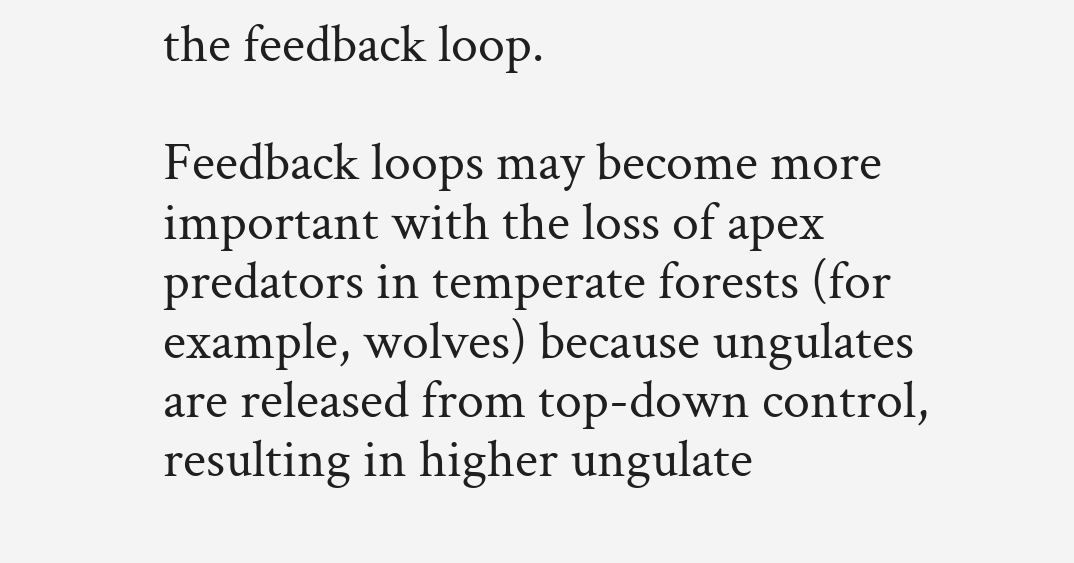the feedback loop.

Feedback loops may become more important with the loss of apex predators in temperate forests (for example, wolves) because ungulates are released from top-down control, resulting in higher ungulate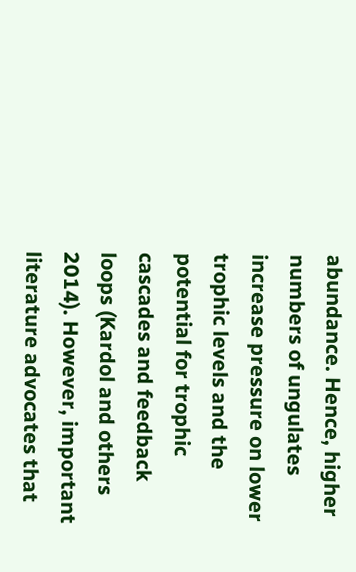abundance. Hence, higher numbers of ungulates increase pressure on lower trophic levels and the potential for trophic cascades and feedback loops (Kardol and others 2014). However, important literature advocates that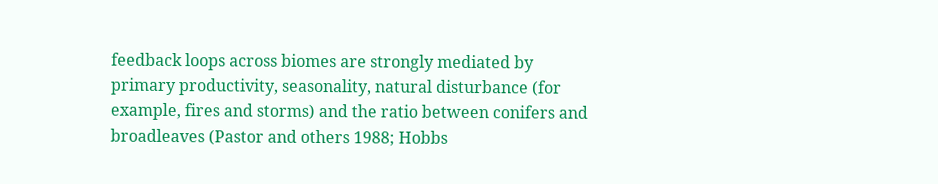feedback loops across biomes are strongly mediated by primary productivity, seasonality, natural disturbance (for example, fires and storms) and the ratio between conifers and broadleaves (Pastor and others 1988; Hobbs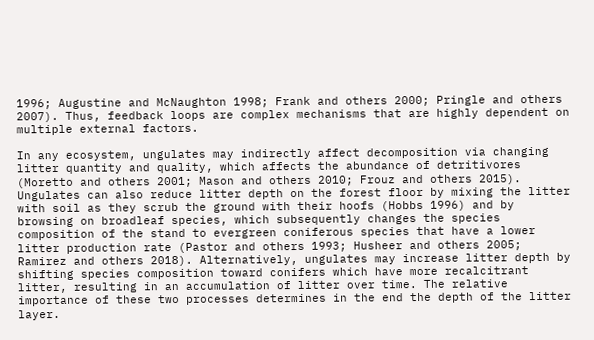1996; Augustine and McNaughton 1998; Frank and others 2000; Pringle and others 2007). Thus, feedback loops are complex mechanisms that are highly dependent on multiple external factors.

In any ecosystem, ungulates may indirectly affect decomposition via changing litter quantity and quality, which affects the abundance of detritivores (Moretto and others 2001; Mason and others 2010; Frouz and others 2015). Ungulates can also reduce litter depth on the forest floor by mixing the litter with soil as they scrub the ground with their hoofs (Hobbs 1996) and by browsing on broadleaf species, which subsequently changes the species composition of the stand to evergreen coniferous species that have a lower litter production rate (Pastor and others 1993; Husheer and others 2005; Ramirez and others 2018). Alternatively, ungulates may increase litter depth by shifting species composition toward conifers which have more recalcitrant litter, resulting in an accumulation of litter over time. The relative importance of these two processes determines in the end the depth of the litter layer.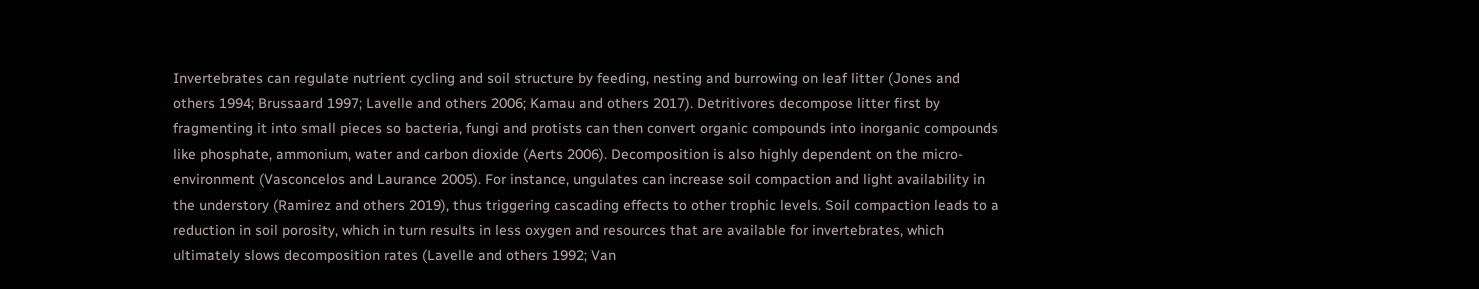Invertebrates can regulate nutrient cycling and soil structure by feeding, nesting and burrowing on leaf litter (Jones and others 1994; Brussaard 1997; Lavelle and others 2006; Kamau and others 2017). Detritivores decompose litter first by fragmenting it into small pieces so bacteria, fungi and protists can then convert organic compounds into inorganic compounds like phosphate, ammonium, water and carbon dioxide (Aerts 2006). Decomposition is also highly dependent on the micro-environment (Vasconcelos and Laurance 2005). For instance, ungulates can increase soil compaction and light availability in the understory (Ramirez and others 2019), thus triggering cascading effects to other trophic levels. Soil compaction leads to a reduction in soil porosity, which in turn results in less oxygen and resources that are available for invertebrates, which ultimately slows decomposition rates (Lavelle and others 1992; Van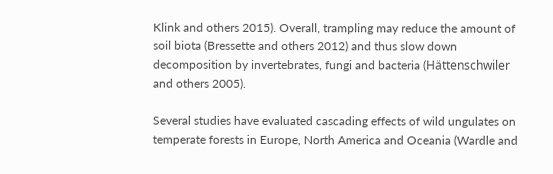Klink and others 2015). Overall, trampling may reduce the amount of soil biota (Bressette and others 2012) and thus slow down decomposition by invertebrates, fungi and bacteria (Hättenschwiler and others 2005).

Several studies have evaluated cascading effects of wild ungulates on temperate forests in Europe, North America and Oceania (Wardle and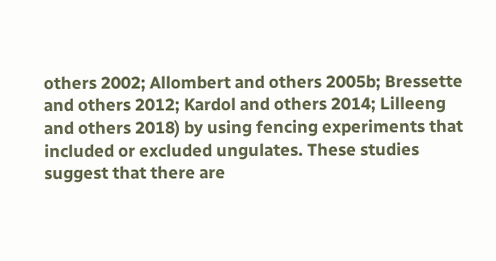others 2002; Allombert and others 2005b; Bressette and others 2012; Kardol and others 2014; Lilleeng and others 2018) by using fencing experiments that included or excluded ungulates. These studies suggest that there are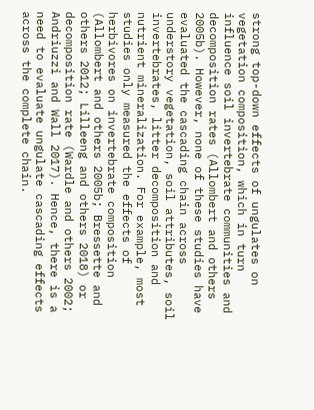strong top-down effects of ungulates on vegetation composition, which in turn influence soil invertebrate communities and decomposition rates (Allombert and others 2005b). However, none of these studies have evaluated the cascading chain across understory vegetation, soil attributes, soil invertebrates, litter decomposition and nutrient mineralization. For example, most studies only measured the effects of herbivores on invertebrate composition (Allombert and others 2005b; Bressette and others 2012; Lilleeng and others 2018) or decomposition rate (Wardle and others 2002; Andriuzzi and Wall 2017). Hence, there is a need to evaluate ungulate cascading effects across the complete chain.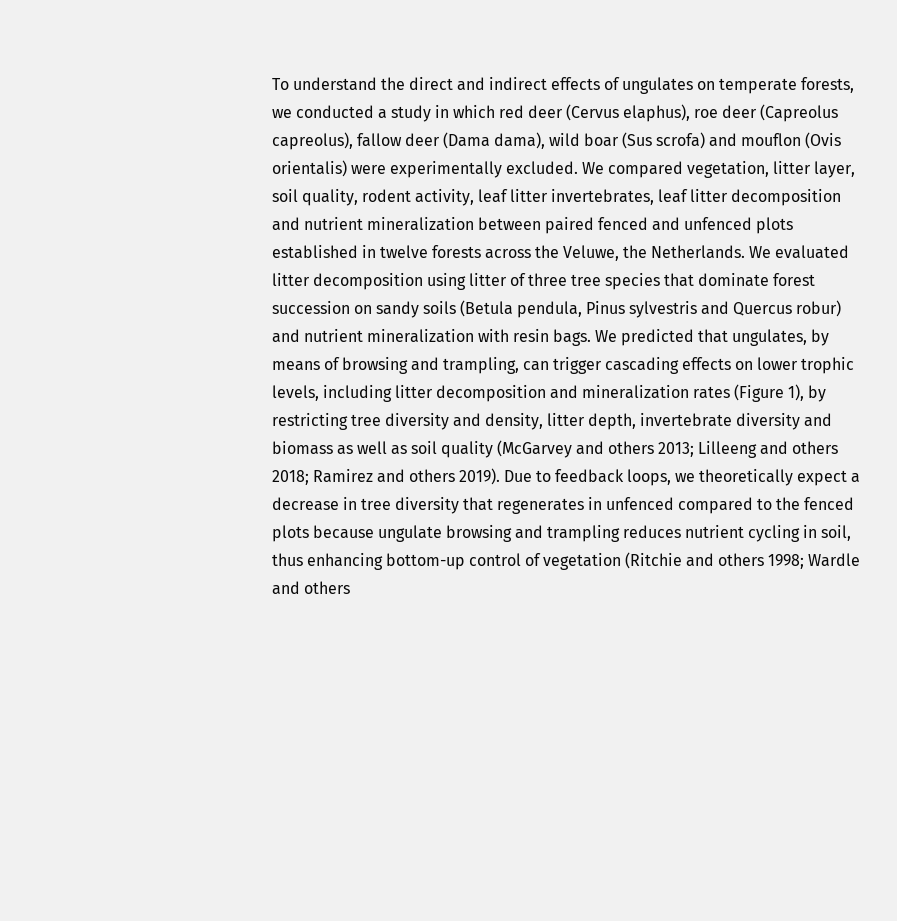To understand the direct and indirect effects of ungulates on temperate forests, we conducted a study in which red deer (Cervus elaphus), roe deer (Capreolus capreolus), fallow deer (Dama dama), wild boar (Sus scrofa) and mouflon (Ovis orientalis) were experimentally excluded. We compared vegetation, litter layer, soil quality, rodent activity, leaf litter invertebrates, leaf litter decomposition and nutrient mineralization between paired fenced and unfenced plots established in twelve forests across the Veluwe, the Netherlands. We evaluated litter decomposition using litter of three tree species that dominate forest succession on sandy soils (Betula pendula, Pinus sylvestris and Quercus robur) and nutrient mineralization with resin bags. We predicted that ungulates, by means of browsing and trampling, can trigger cascading effects on lower trophic levels, including litter decomposition and mineralization rates (Figure 1), by restricting tree diversity and density, litter depth, invertebrate diversity and biomass as well as soil quality (McGarvey and others 2013; Lilleeng and others 2018; Ramirez and others 2019). Due to feedback loops, we theoretically expect a decrease in tree diversity that regenerates in unfenced compared to the fenced plots because ungulate browsing and trampling reduces nutrient cycling in soil, thus enhancing bottom-up control of vegetation (Ritchie and others 1998; Wardle and others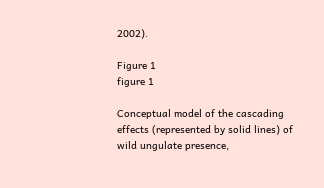2002).

Figure 1
figure 1

Conceptual model of the cascading effects (represented by solid lines) of wild ungulate presence,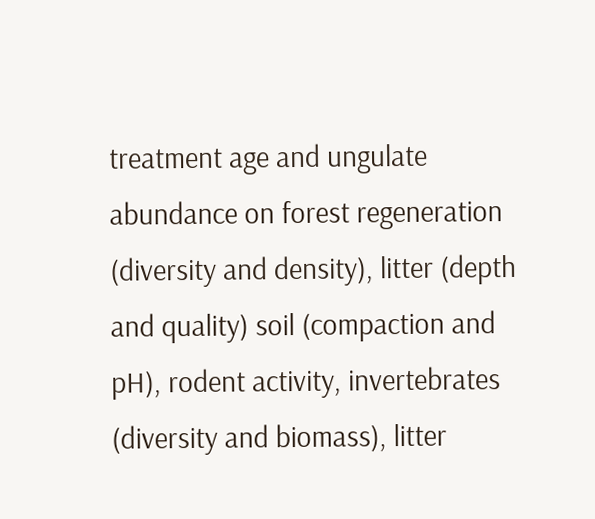treatment age and ungulate abundance on forest regeneration (diversity and density), litter (depth and quality) soil (compaction and pH), rodent activity, invertebrates (diversity and biomass), litter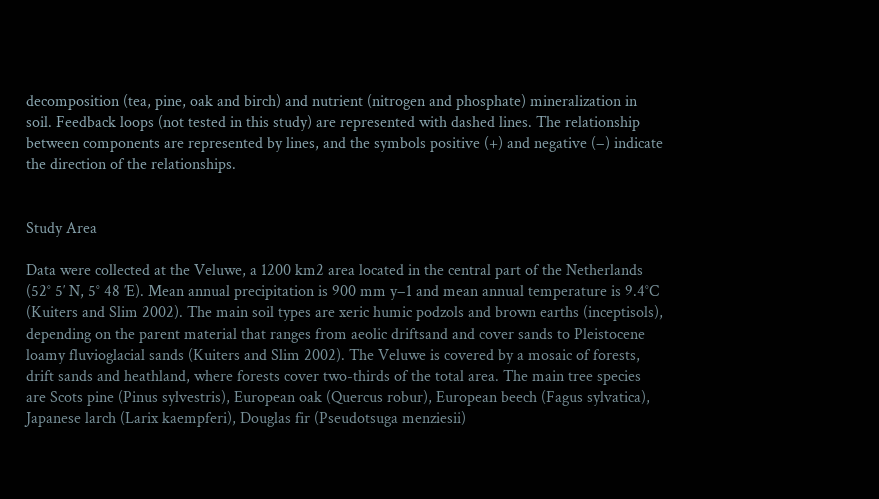decomposition (tea, pine, oak and birch) and nutrient (nitrogen and phosphate) mineralization in soil. Feedback loops (not tested in this study) are represented with dashed lines. The relationship between components are represented by lines, and the symbols positive (+) and negative (−) indicate the direction of the relationships.


Study Area

Data were collected at the Veluwe, a 1200 km2 area located in the central part of the Netherlands (52° 5′ N, 5° 48 ′E). Mean annual precipitation is 900 mm y−1 and mean annual temperature is 9.4°C (Kuiters and Slim 2002). The main soil types are xeric humic podzols and brown earths (inceptisols), depending on the parent material that ranges from aeolic driftsand and cover sands to Pleistocene loamy fluvioglacial sands (Kuiters and Slim 2002). The Veluwe is covered by a mosaic of forests, drift sands and heathland, where forests cover two-thirds of the total area. The main tree species are Scots pine (Pinus sylvestris), European oak (Quercus robur), European beech (Fagus sylvatica), Japanese larch (Larix kaempferi), Douglas fir (Pseudotsuga menziesii)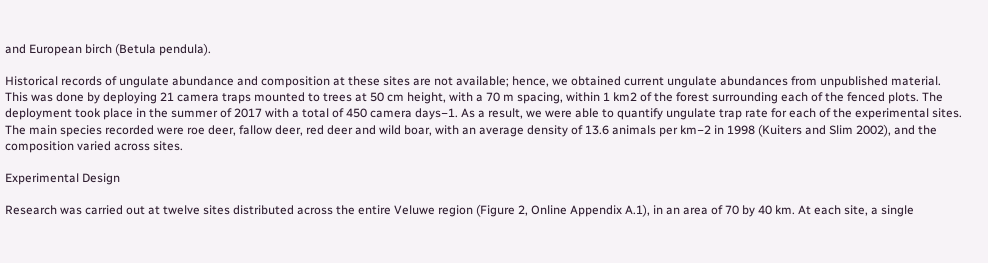and European birch (Betula pendula).

Historical records of ungulate abundance and composition at these sites are not available; hence, we obtained current ungulate abundances from unpublished material. This was done by deploying 21 camera traps mounted to trees at 50 cm height, with a 70 m spacing, within 1 km2 of the forest surrounding each of the fenced plots. The deployment took place in the summer of 2017 with a total of 450 camera days−1. As a result, we were able to quantify ungulate trap rate for each of the experimental sites. The main species recorded were roe deer, fallow deer, red deer and wild boar, with an average density of 13.6 animals per km−2 in 1998 (Kuiters and Slim 2002), and the composition varied across sites.

Experimental Design

Research was carried out at twelve sites distributed across the entire Veluwe region (Figure 2, Online Appendix A.1), in an area of 70 by 40 km. At each site, a single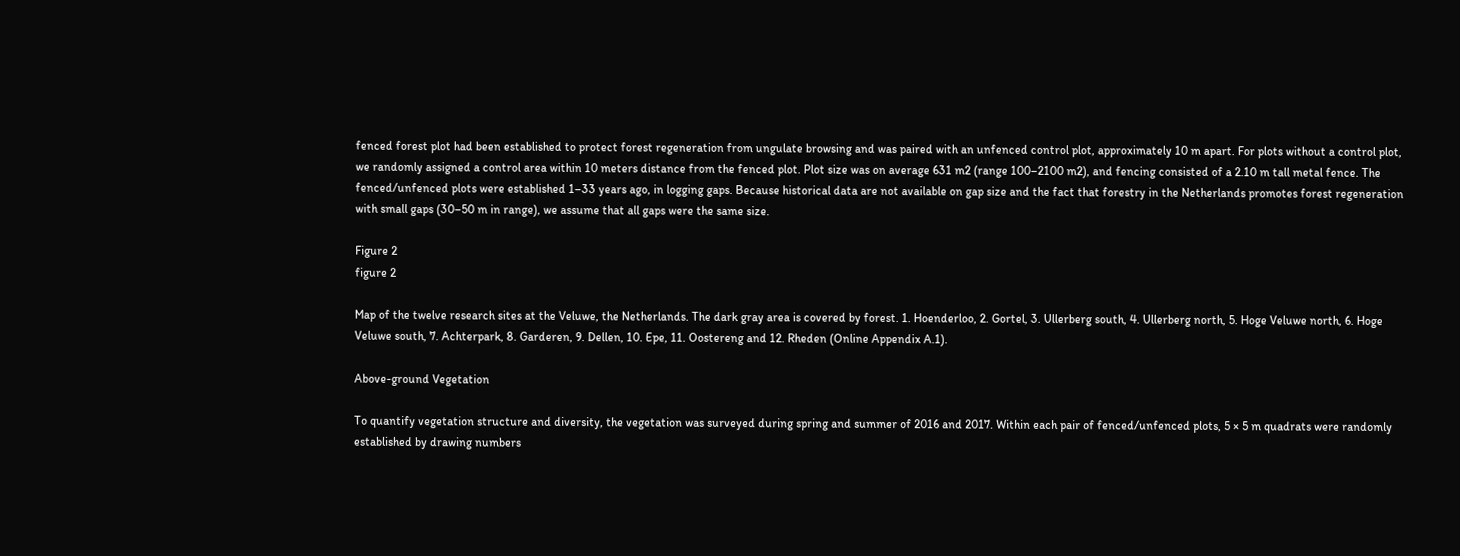fenced forest plot had been established to protect forest regeneration from ungulate browsing and was paired with an unfenced control plot, approximately 10 m apart. For plots without a control plot, we randomly assigned a control area within 10 meters distance from the fenced plot. Plot size was on average 631 m2 (range 100–2100 m2), and fencing consisted of a 2.10 m tall metal fence. The fenced/unfenced plots were established 1–33 years ago, in logging gaps. Because historical data are not available on gap size and the fact that forestry in the Netherlands promotes forest regeneration with small gaps (30–50 m in range), we assume that all gaps were the same size.

Figure 2
figure 2

Map of the twelve research sites at the Veluwe, the Netherlands. The dark gray area is covered by forest. 1. Hoenderloo, 2. Gortel, 3. Ullerberg south, 4. Ullerberg north, 5. Hoge Veluwe north, 6. Hoge Veluwe south, 7. Achterpark, 8. Garderen, 9. Dellen, 10. Epe, 11. Oostereng and 12. Rheden (Online Appendix A.1).

Above-ground Vegetation

To quantify vegetation structure and diversity, the vegetation was surveyed during spring and summer of 2016 and 2017. Within each pair of fenced/unfenced plots, 5 × 5 m quadrats were randomly established by drawing numbers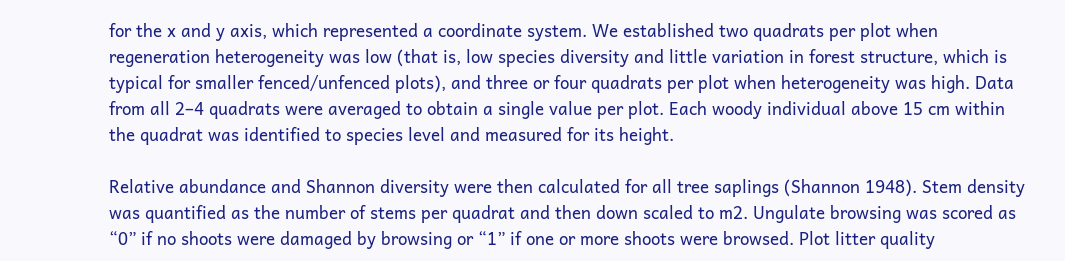for the x and y axis, which represented a coordinate system. We established two quadrats per plot when regeneration heterogeneity was low (that is, low species diversity and little variation in forest structure, which is typical for smaller fenced/unfenced plots), and three or four quadrats per plot when heterogeneity was high. Data from all 2–4 quadrats were averaged to obtain a single value per plot. Each woody individual above 15 cm within the quadrat was identified to species level and measured for its height.

Relative abundance and Shannon diversity were then calculated for all tree saplings (Shannon 1948). Stem density was quantified as the number of stems per quadrat and then down scaled to m2. Ungulate browsing was scored as “0” if no shoots were damaged by browsing or “1” if one or more shoots were browsed. Plot litter quality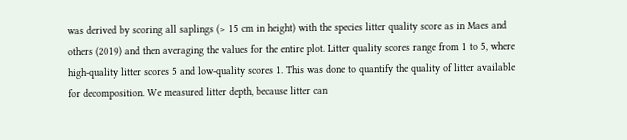was derived by scoring all saplings (> 15 cm in height) with the species litter quality score as in Maes and others (2019) and then averaging the values for the entire plot. Litter quality scores range from 1 to 5, where high-quality litter scores 5 and low-quality scores 1. This was done to quantify the quality of litter available for decomposition. We measured litter depth, because litter can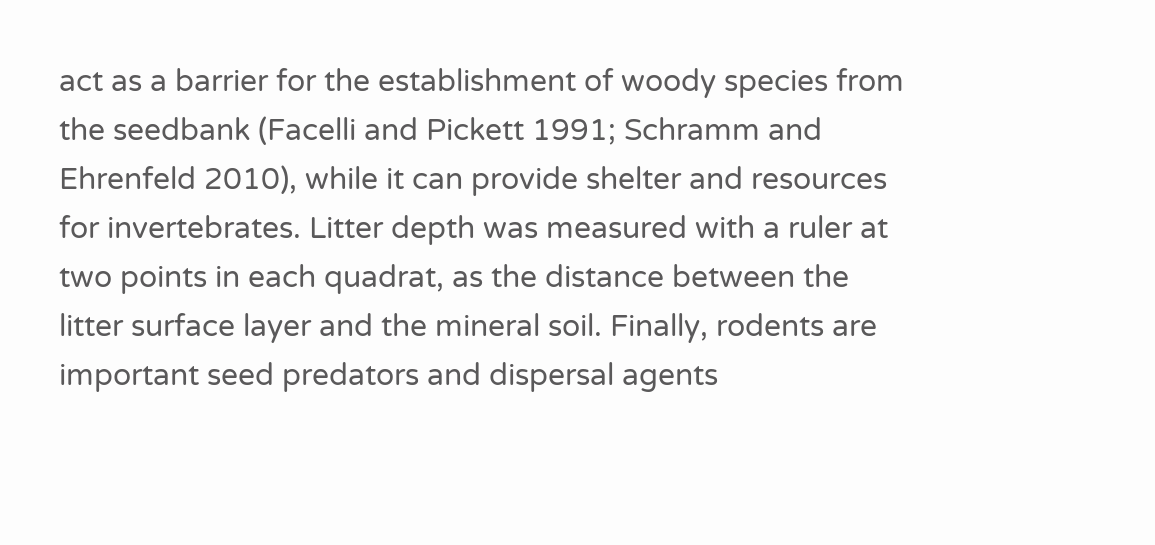act as a barrier for the establishment of woody species from the seedbank (Facelli and Pickett 1991; Schramm and Ehrenfeld 2010), while it can provide shelter and resources for invertebrates. Litter depth was measured with a ruler at two points in each quadrat, as the distance between the litter surface layer and the mineral soil. Finally, rodents are important seed predators and dispersal agents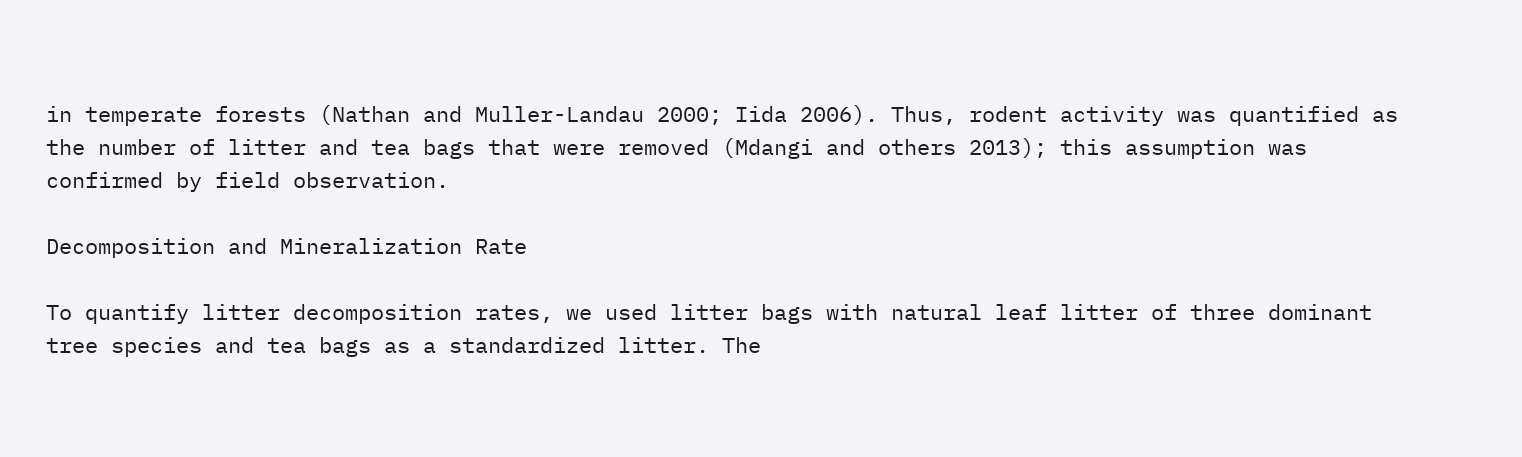in temperate forests (Nathan and Muller-Landau 2000; Iida 2006). Thus, rodent activity was quantified as the number of litter and tea bags that were removed (Mdangi and others 2013); this assumption was confirmed by field observation.

Decomposition and Mineralization Rate

To quantify litter decomposition rates, we used litter bags with natural leaf litter of three dominant tree species and tea bags as a standardized litter. The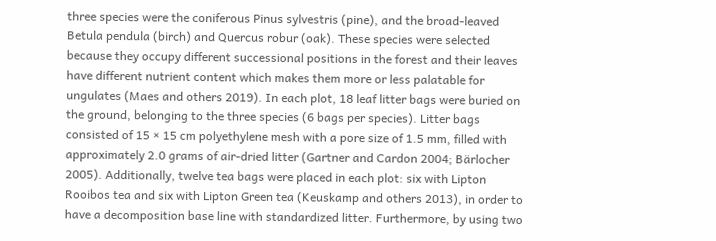three species were the coniferous Pinus sylvestris (pine), and the broad-leaved Betula pendula (birch) and Quercus robur (oak). These species were selected because they occupy different successional positions in the forest and their leaves have different nutrient content which makes them more or less palatable for ungulates (Maes and others 2019). In each plot, 18 leaf litter bags were buried on the ground, belonging to the three species (6 bags per species). Litter bags consisted of 15 × 15 cm polyethylene mesh with a pore size of 1.5 mm, filled with approximately 2.0 grams of air-dried litter (Gartner and Cardon 2004; Bärlocher 2005). Additionally, twelve tea bags were placed in each plot: six with Lipton Rooibos tea and six with Lipton Green tea (Keuskamp and others 2013), in order to have a decomposition base line with standardized litter. Furthermore, by using two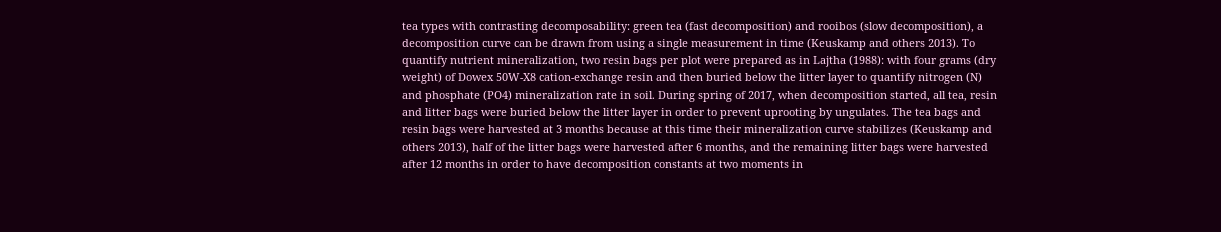tea types with contrasting decomposability: green tea (fast decomposition) and rooibos (slow decomposition), a decomposition curve can be drawn from using a single measurement in time (Keuskamp and others 2013). To quantify nutrient mineralization, two resin bags per plot were prepared as in Lajtha (1988): with four grams (dry weight) of Dowex 50W-X8 cation-exchange resin and then buried below the litter layer to quantify nitrogen (N) and phosphate (PO4) mineralization rate in soil. During spring of 2017, when decomposition started, all tea, resin and litter bags were buried below the litter layer in order to prevent uprooting by ungulates. The tea bags and resin bags were harvested at 3 months because at this time their mineralization curve stabilizes (Keuskamp and others 2013), half of the litter bags were harvested after 6 months, and the remaining litter bags were harvested after 12 months in order to have decomposition constants at two moments in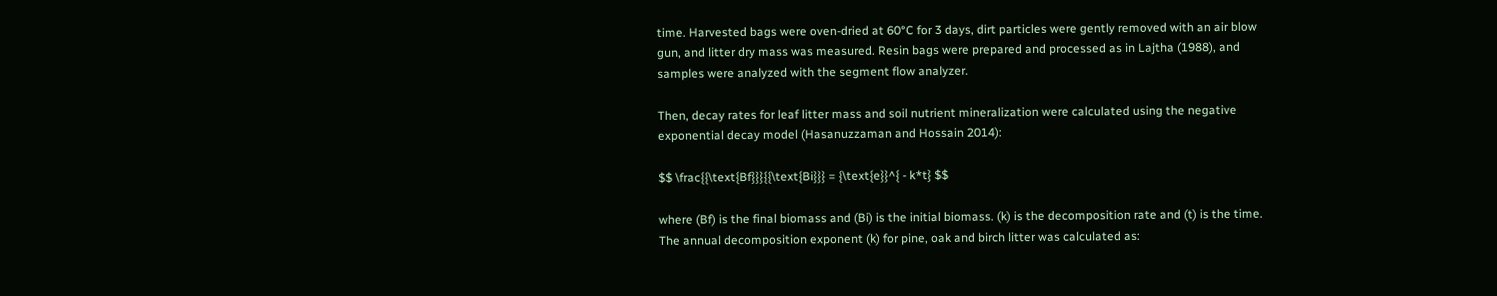time. Harvested bags were oven-dried at 60°C for 3 days, dirt particles were gently removed with an air blow gun, and litter dry mass was measured. Resin bags were prepared and processed as in Lajtha (1988), and samples were analyzed with the segment flow analyzer.

Then, decay rates for leaf litter mass and soil nutrient mineralization were calculated using the negative exponential decay model (Hasanuzzaman and Hossain 2014):

$$ \frac{{\text{Bf}}}{{\text{Bi}}} = {\text{e}}^{ - k*t} $$

where (Bf) is the final biomass and (Bi) is the initial biomass. (k) is the decomposition rate and (t) is the time. The annual decomposition exponent (k) for pine, oak and birch litter was calculated as: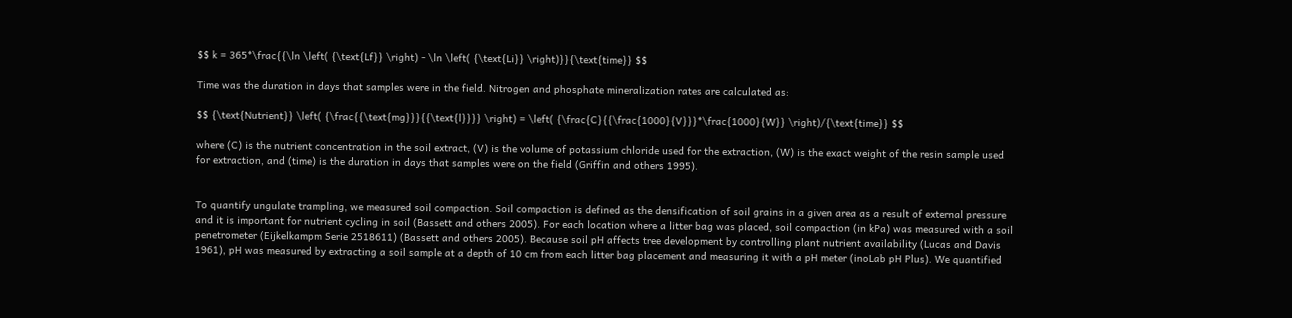$$ k = 365*\frac{{\ln \left( {\text{Lf}} \right) - \ln \left( {\text{Li}} \right)}}{\text{time}} $$

Time was the duration in days that samples were in the field. Nitrogen and phosphate mineralization rates are calculated as:

$$ {\text{Nutrient}} \left( {\frac{{\text{mg}}}{{\text{l}}}} \right) = \left( {\frac{C}{{\frac{1000}{V}}}*\frac{1000}{W}} \right)/{\text{time}} $$

where (C) is the nutrient concentration in the soil extract, (V) is the volume of potassium chloride used for the extraction, (W) is the exact weight of the resin sample used for extraction, and (time) is the duration in days that samples were on the field (Griffin and others 1995).


To quantify ungulate trampling, we measured soil compaction. Soil compaction is defined as the densification of soil grains in a given area as a result of external pressure and it is important for nutrient cycling in soil (Bassett and others 2005). For each location where a litter bag was placed, soil compaction (in kPa) was measured with a soil penetrometer (Eijkelkampm Serie 2518611) (Bassett and others 2005). Because soil pH affects tree development by controlling plant nutrient availability (Lucas and Davis 1961), pH was measured by extracting a soil sample at a depth of 10 cm from each litter bag placement and measuring it with a pH meter (inoLab pH Plus). We quantified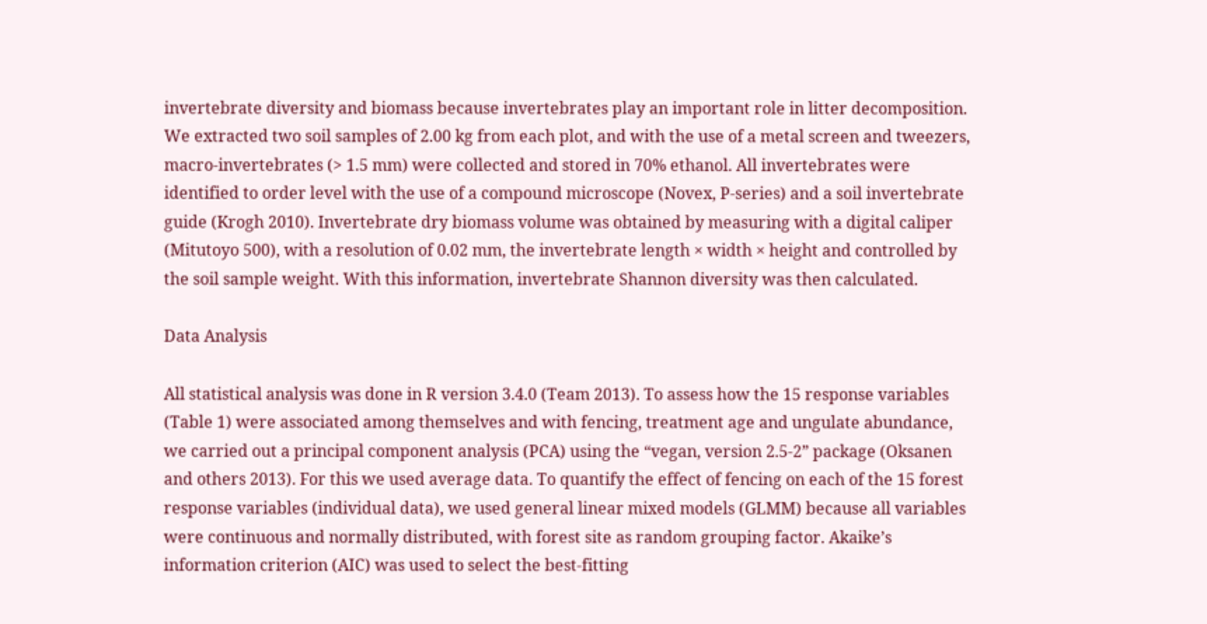invertebrate diversity and biomass because invertebrates play an important role in litter decomposition. We extracted two soil samples of 2.00 kg from each plot, and with the use of a metal screen and tweezers, macro-invertebrates (> 1.5 mm) were collected and stored in 70% ethanol. All invertebrates were identified to order level with the use of a compound microscope (Novex, P-series) and a soil invertebrate guide (Krogh 2010). Invertebrate dry biomass volume was obtained by measuring with a digital caliper (Mitutoyo 500), with a resolution of 0.02 mm, the invertebrate length × width × height and controlled by the soil sample weight. With this information, invertebrate Shannon diversity was then calculated.

Data Analysis

All statistical analysis was done in R version 3.4.0 (Team 2013). To assess how the 15 response variables (Table 1) were associated among themselves and with fencing, treatment age and ungulate abundance, we carried out a principal component analysis (PCA) using the “vegan, version 2.5-2” package (Oksanen and others 2013). For this we used average data. To quantify the effect of fencing on each of the 15 forest response variables (individual data), we used general linear mixed models (GLMM) because all variables were continuous and normally distributed, with forest site as random grouping factor. Akaike’s information criterion (AIC) was used to select the best-fitting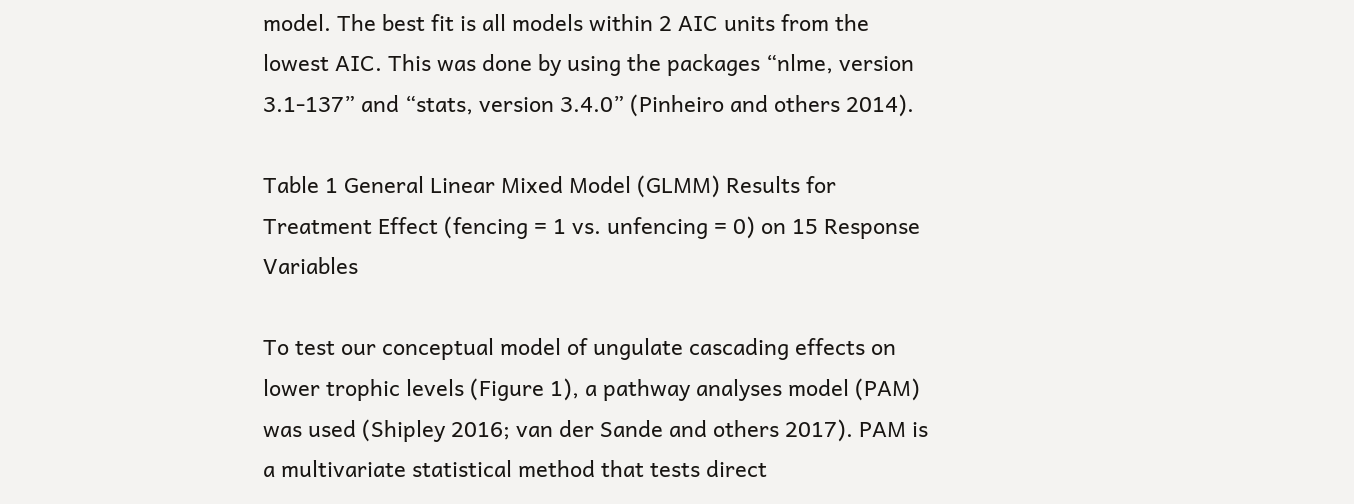model. The best fit is all models within 2 AIC units from the lowest AIC. This was done by using the packages “nlme, version 3.1-137” and “stats, version 3.4.0” (Pinheiro and others 2014).

Table 1 General Linear Mixed Model (GLMM) Results for Treatment Effect (fencing = 1 vs. unfencing = 0) on 15 Response Variables

To test our conceptual model of ungulate cascading effects on lower trophic levels (Figure 1), a pathway analyses model (PAM) was used (Shipley 2016; van der Sande and others 2017). PAM is a multivariate statistical method that tests direct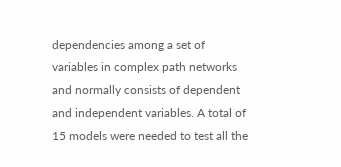dependencies among a set of variables in complex path networks and normally consists of dependent and independent variables. A total of 15 models were needed to test all the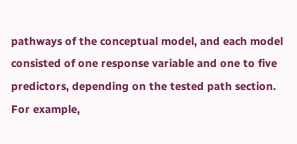pathways of the conceptual model, and each model consisted of one response variable and one to five predictors, depending on the tested path section. For example,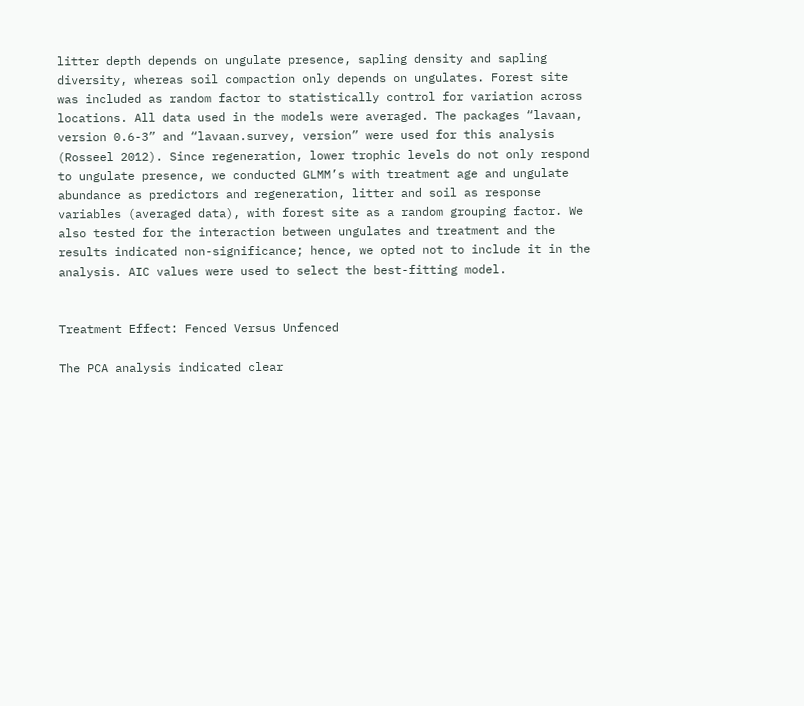litter depth depends on ungulate presence, sapling density and sapling diversity, whereas soil compaction only depends on ungulates. Forest site was included as random factor to statistically control for variation across locations. All data used in the models were averaged. The packages “lavaan, version 0.6-3” and “lavaan.survey, version” were used for this analysis (Rosseel 2012). Since regeneration, lower trophic levels do not only respond to ungulate presence, we conducted GLMM’s with treatment age and ungulate abundance as predictors and regeneration, litter and soil as response variables (averaged data), with forest site as a random grouping factor. We also tested for the interaction between ungulates and treatment and the results indicated non-significance; hence, we opted not to include it in the analysis. AIC values were used to select the best-fitting model.


Treatment Effect: Fenced Versus Unfenced

The PCA analysis indicated clear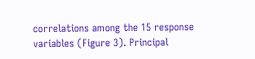correlations among the 15 response variables (Figure 3). Principal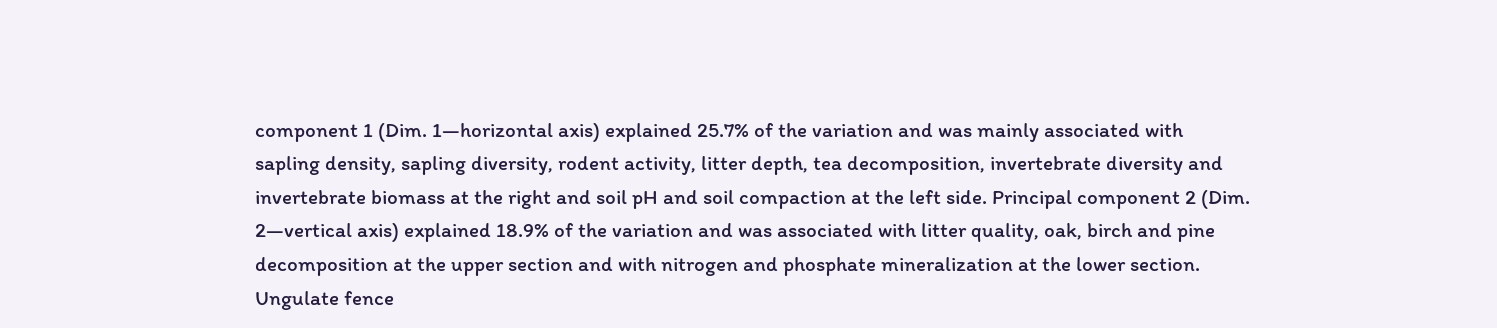component 1 (Dim. 1—horizontal axis) explained 25.7% of the variation and was mainly associated with sapling density, sapling diversity, rodent activity, litter depth, tea decomposition, invertebrate diversity and invertebrate biomass at the right and soil pH and soil compaction at the left side. Principal component 2 (Dim. 2—vertical axis) explained 18.9% of the variation and was associated with litter quality, oak, birch and pine decomposition at the upper section and with nitrogen and phosphate mineralization at the lower section. Ungulate fence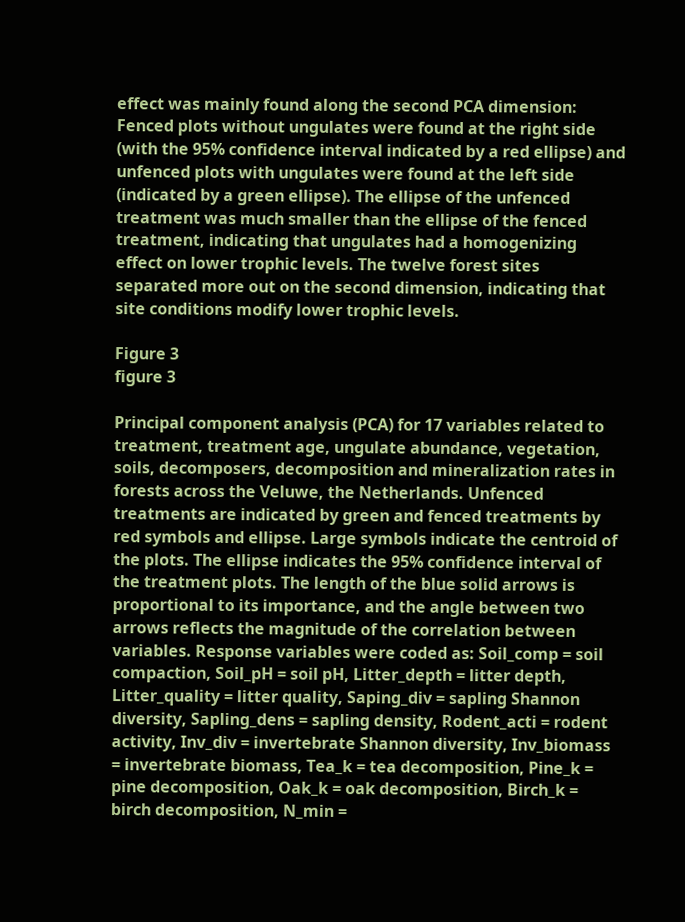effect was mainly found along the second PCA dimension: Fenced plots without ungulates were found at the right side (with the 95% confidence interval indicated by a red ellipse) and unfenced plots with ungulates were found at the left side (indicated by a green ellipse). The ellipse of the unfenced treatment was much smaller than the ellipse of the fenced treatment, indicating that ungulates had a homogenizing effect on lower trophic levels. The twelve forest sites separated more out on the second dimension, indicating that site conditions modify lower trophic levels.

Figure 3
figure 3

Principal component analysis (PCA) for 17 variables related to treatment, treatment age, ungulate abundance, vegetation, soils, decomposers, decomposition and mineralization rates in forests across the Veluwe, the Netherlands. Unfenced treatments are indicated by green and fenced treatments by red symbols and ellipse. Large symbols indicate the centroid of the plots. The ellipse indicates the 95% confidence interval of the treatment plots. The length of the blue solid arrows is proportional to its importance, and the angle between two arrows reflects the magnitude of the correlation between variables. Response variables were coded as: Soil_comp = soil compaction, Soil_pH = soil pH, Litter_depth = litter depth, Litter_quality = litter quality, Saping_div = sapling Shannon diversity, Sapling_dens = sapling density, Rodent_acti = rodent activity, Inv_div = invertebrate Shannon diversity, Inv_biomass = invertebrate biomass, Tea_k = tea decomposition, Pine_k = pine decomposition, Oak_k = oak decomposition, Birch_k = birch decomposition, N_min =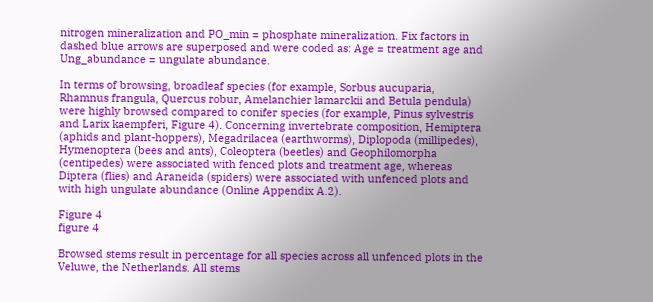nitrogen mineralization and PO_min = phosphate mineralization. Fix factors in dashed blue arrows are superposed and were coded as: Age = treatment age and Ung_abundance = ungulate abundance.

In terms of browsing, broadleaf species (for example, Sorbus aucuparia, Rhamnus frangula, Quercus robur, Amelanchier lamarckii and Betula pendula) were highly browsed compared to conifer species (for example, Pinus sylvestris and Larix kaempferi, Figure 4). Concerning invertebrate composition, Hemiptera (aphids and plant-hoppers), Megadrilacea (earthworms), Diplopoda (millipedes), Hymenoptera (bees and ants), Coleoptera (beetles) and Geophilomorpha (centipedes) were associated with fenced plots and treatment age, whereas Diptera (flies) and Araneida (spiders) were associated with unfenced plots and with high ungulate abundance (Online Appendix A.2).

Figure 4
figure 4

Browsed stems result in percentage for all species across all unfenced plots in the Veluwe, the Netherlands. All stems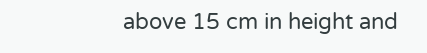above 15 cm in height and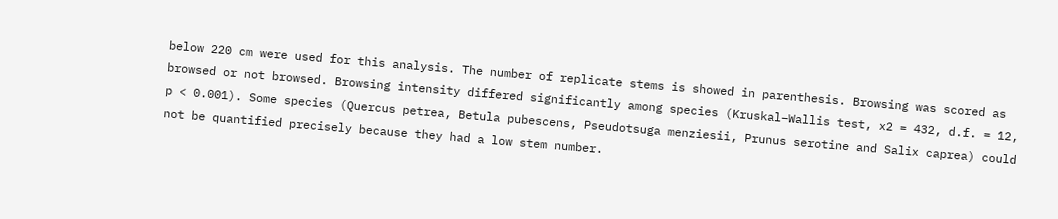below 220 cm were used for this analysis. The number of replicate stems is showed in parenthesis. Browsing was scored as browsed or not browsed. Browsing intensity differed significantly among species (Kruskal–Wallis test, x2 = 432, d.f. = 12, p < 0.001). Some species (Quercus petrea, Betula pubescens, Pseudotsuga menziesii, Prunus serotine and Salix caprea) could not be quantified precisely because they had a low stem number.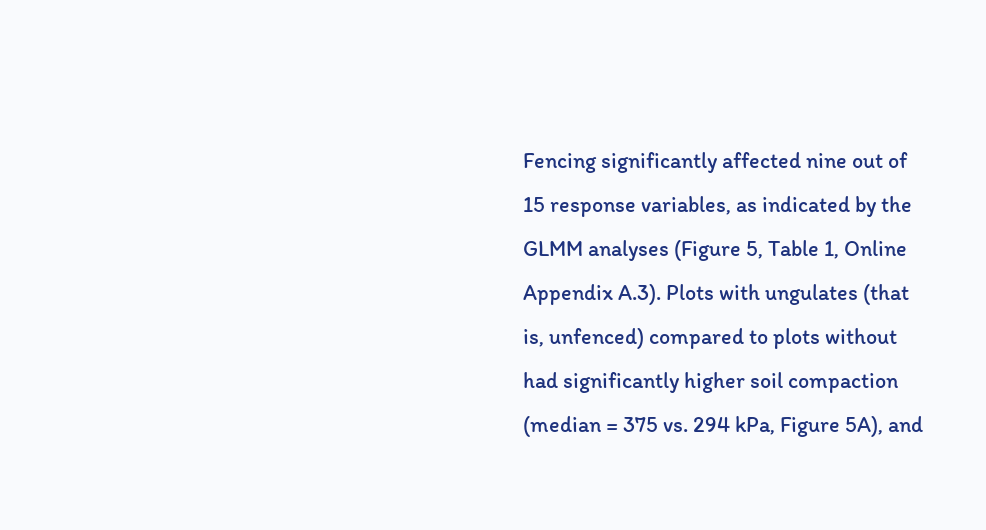Fencing significantly affected nine out of 15 response variables, as indicated by the GLMM analyses (Figure 5, Table 1, Online Appendix A.3). Plots with ungulates (that is, unfenced) compared to plots without had significantly higher soil compaction (median = 375 vs. 294 kPa, Figure 5A), and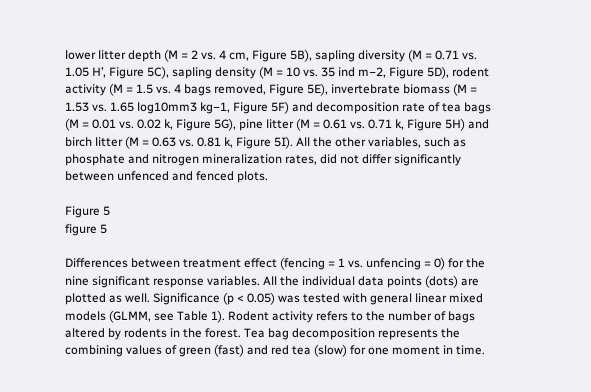lower litter depth (M = 2 vs. 4 cm, Figure 5B), sapling diversity (M = 0.71 vs. 1.05 H’, Figure 5C), sapling density (M = 10 vs. 35 ind m−2, Figure 5D), rodent activity (M = 1.5 vs. 4 bags removed, Figure 5E), invertebrate biomass (M = 1.53 vs. 1.65 log10mm3 kg−1, Figure 5F) and decomposition rate of tea bags (M = 0.01 vs. 0.02 k, Figure 5G), pine litter (M = 0.61 vs. 0.71 k, Figure 5H) and birch litter (M = 0.63 vs. 0.81 k, Figure 5I). All the other variables, such as phosphate and nitrogen mineralization rates, did not differ significantly between unfenced and fenced plots.

Figure 5
figure 5

Differences between treatment effect (fencing = 1 vs. unfencing = 0) for the nine significant response variables. All the individual data points (dots) are plotted as well. Significance (p < 0.05) was tested with general linear mixed models (GLMM, see Table 1). Rodent activity refers to the number of bags altered by rodents in the forest. Tea bag decomposition represents the combining values of green (fast) and red tea (slow) for one moment in time.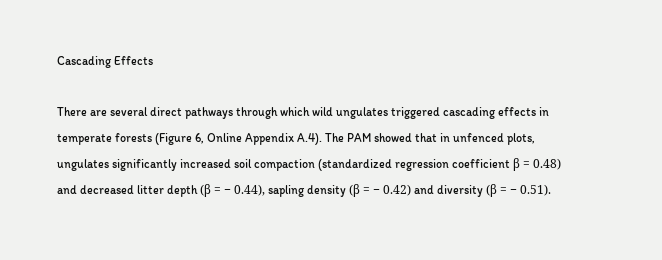Cascading Effects

There are several direct pathways through which wild ungulates triggered cascading effects in temperate forests (Figure 6, Online Appendix A.4). The PAM showed that in unfenced plots, ungulates significantly increased soil compaction (standardized regression coefficient β = 0.48) and decreased litter depth (β = − 0.44), sapling density (β = − 0.42) and diversity (β = − 0.51).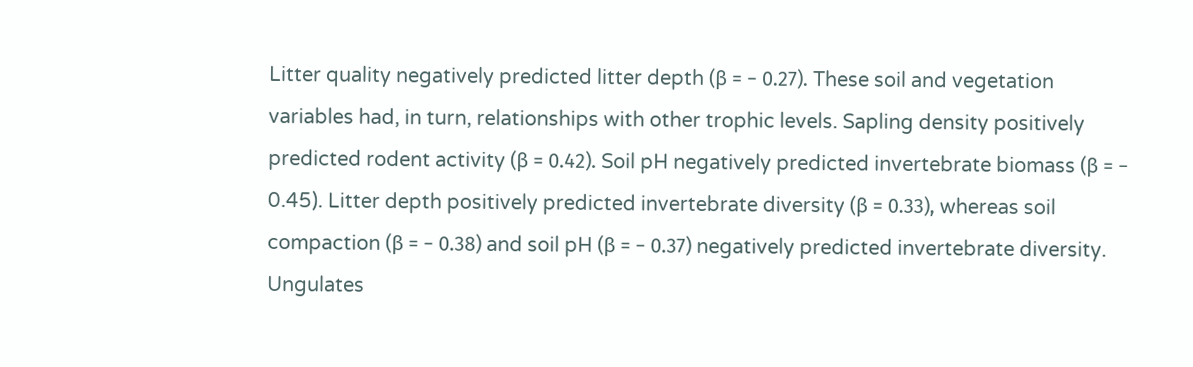Litter quality negatively predicted litter depth (β = − 0.27). These soil and vegetation variables had, in turn, relationships with other trophic levels. Sapling density positively predicted rodent activity (β = 0.42). Soil pH negatively predicted invertebrate biomass (β = − 0.45). Litter depth positively predicted invertebrate diversity (β = 0.33), whereas soil compaction (β = − 0.38) and soil pH (β = − 0.37) negatively predicted invertebrate diversity. Ungulates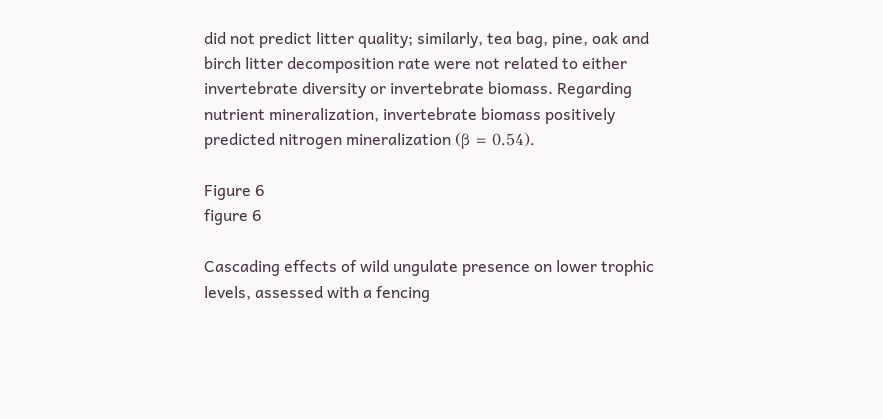did not predict litter quality; similarly, tea bag, pine, oak and birch litter decomposition rate were not related to either invertebrate diversity or invertebrate biomass. Regarding nutrient mineralization, invertebrate biomass positively predicted nitrogen mineralization (β = 0.54).

Figure 6
figure 6

Cascading effects of wild ungulate presence on lower trophic levels, assessed with a fencing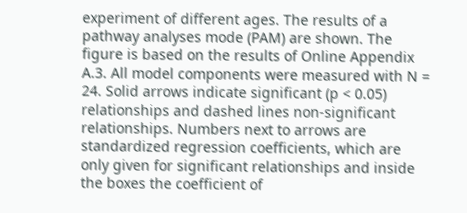experiment of different ages. The results of a pathway analyses mode (PAM) are shown. The figure is based on the results of Online Appendix A.3. All model components were measured with N = 24. Solid arrows indicate significant (p < 0.05) relationships and dashed lines non-significant relationships. Numbers next to arrows are standardized regression coefficients, which are only given for significant relationships and inside the boxes the coefficient of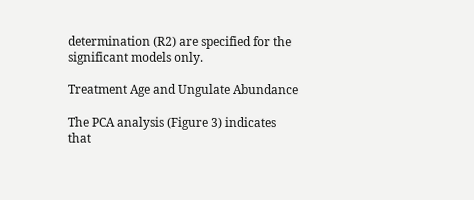determination (R2) are specified for the significant models only.

Treatment Age and Ungulate Abundance

The PCA analysis (Figure 3) indicates that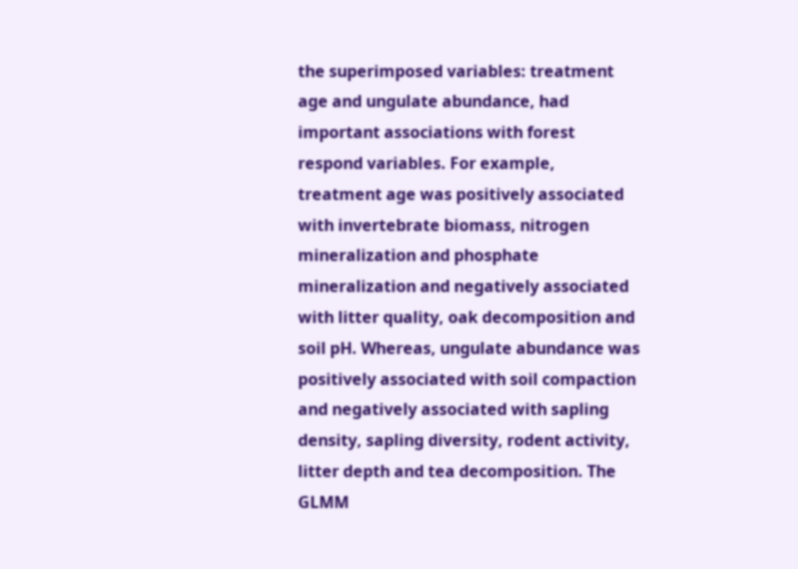the superimposed variables: treatment age and ungulate abundance, had important associations with forest respond variables. For example, treatment age was positively associated with invertebrate biomass, nitrogen mineralization and phosphate mineralization and negatively associated with litter quality, oak decomposition and soil pH. Whereas, ungulate abundance was positively associated with soil compaction and negatively associated with sapling density, sapling diversity, rodent activity, litter depth and tea decomposition. The GLMM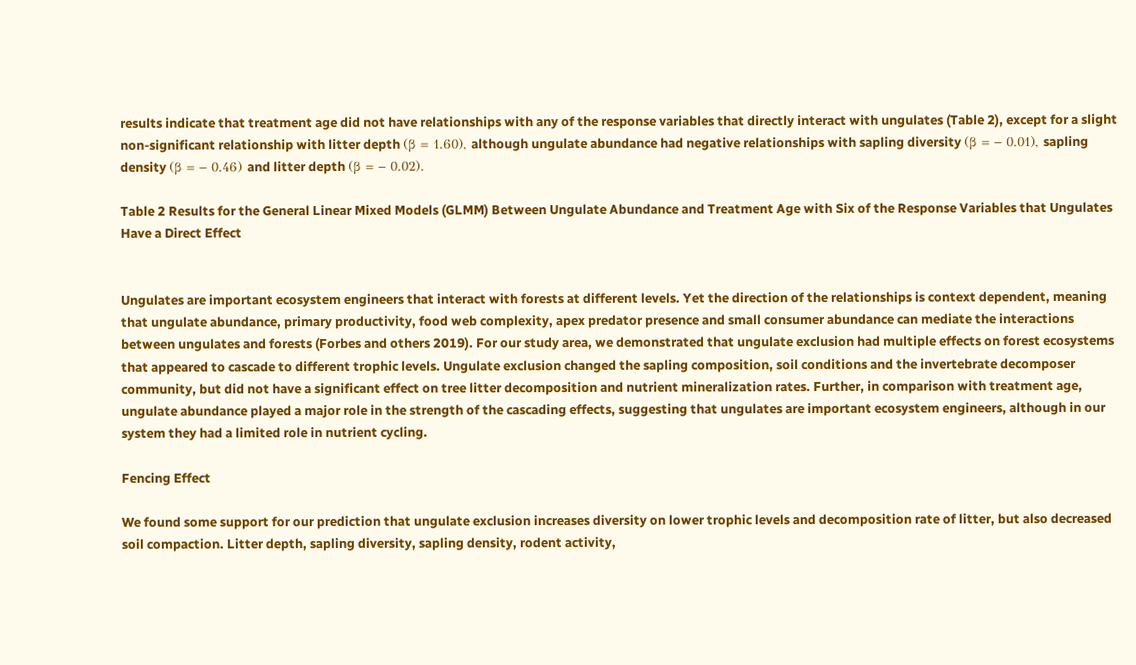results indicate that treatment age did not have relationships with any of the response variables that directly interact with ungulates (Table 2), except for a slight non-significant relationship with litter depth (β = 1.60), although ungulate abundance had negative relationships with sapling diversity (β = − 0.01), sapling density (β = − 0.46) and litter depth (β = − 0.02).

Table 2 Results for the General Linear Mixed Models (GLMM) Between Ungulate Abundance and Treatment Age with Six of the Response Variables that Ungulates Have a Direct Effect


Ungulates are important ecosystem engineers that interact with forests at different levels. Yet the direction of the relationships is context dependent, meaning that ungulate abundance, primary productivity, food web complexity, apex predator presence and small consumer abundance can mediate the interactions between ungulates and forests (Forbes and others 2019). For our study area, we demonstrated that ungulate exclusion had multiple effects on forest ecosystems that appeared to cascade to different trophic levels. Ungulate exclusion changed the sapling composition, soil conditions and the invertebrate decomposer community, but did not have a significant effect on tree litter decomposition and nutrient mineralization rates. Further, in comparison with treatment age, ungulate abundance played a major role in the strength of the cascading effects, suggesting that ungulates are important ecosystem engineers, although in our system they had a limited role in nutrient cycling.

Fencing Effect

We found some support for our prediction that ungulate exclusion increases diversity on lower trophic levels and decomposition rate of litter, but also decreased soil compaction. Litter depth, sapling diversity, sapling density, rodent activity,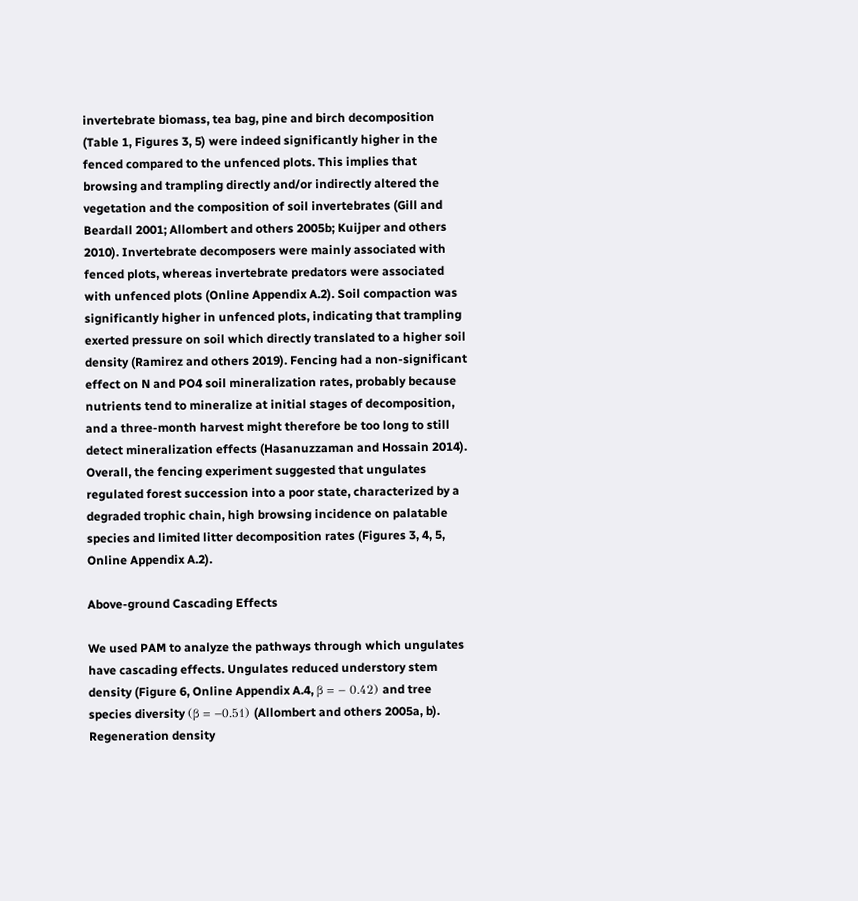invertebrate biomass, tea bag, pine and birch decomposition (Table 1, Figures 3, 5) were indeed significantly higher in the fenced compared to the unfenced plots. This implies that browsing and trampling directly and/or indirectly altered the vegetation and the composition of soil invertebrates (Gill and Beardall 2001; Allombert and others 2005b; Kuijper and others 2010). Invertebrate decomposers were mainly associated with fenced plots, whereas invertebrate predators were associated with unfenced plots (Online Appendix A.2). Soil compaction was significantly higher in unfenced plots, indicating that trampling exerted pressure on soil which directly translated to a higher soil density (Ramirez and others 2019). Fencing had a non-significant effect on N and PO4 soil mineralization rates, probably because nutrients tend to mineralize at initial stages of decomposition, and a three-month harvest might therefore be too long to still detect mineralization effects (Hasanuzzaman and Hossain 2014). Overall, the fencing experiment suggested that ungulates regulated forest succession into a poor state, characterized by a degraded trophic chain, high browsing incidence on palatable species and limited litter decomposition rates (Figures 3, 4, 5, Online Appendix A.2).

Above-ground Cascading Effects

We used PAM to analyze the pathways through which ungulates have cascading effects. Ungulates reduced understory stem density (Figure 6, Online Appendix A.4, β = − 0.42) and tree species diversity (β = −0.51) (Allombert and others 2005a, b). Regeneration density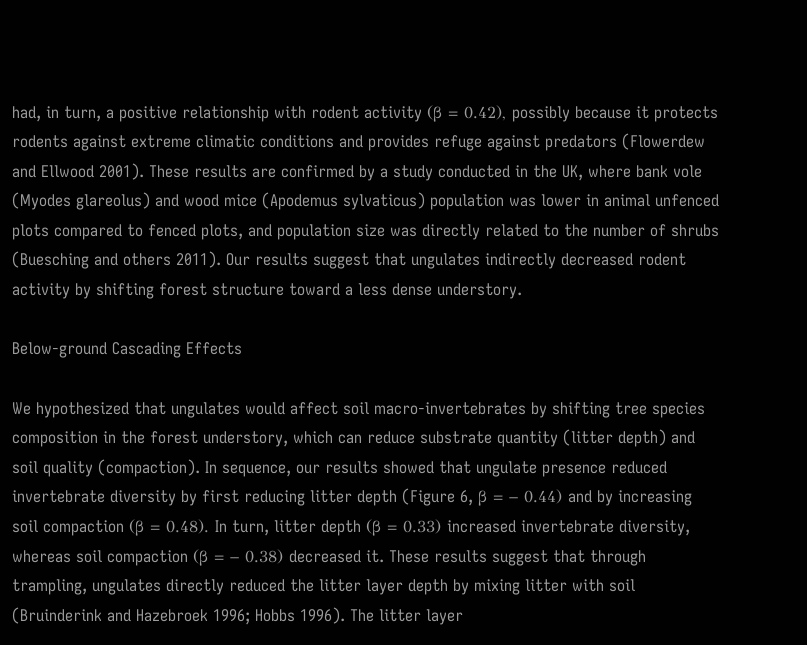had, in turn, a positive relationship with rodent activity (β = 0.42), possibly because it protects rodents against extreme climatic conditions and provides refuge against predators (Flowerdew and Ellwood 2001). These results are confirmed by a study conducted in the UK, where bank vole (Myodes glareolus) and wood mice (Apodemus sylvaticus) population was lower in animal unfenced plots compared to fenced plots, and population size was directly related to the number of shrubs (Buesching and others 2011). Our results suggest that ungulates indirectly decreased rodent activity by shifting forest structure toward a less dense understory.

Below-ground Cascading Effects

We hypothesized that ungulates would affect soil macro-invertebrates by shifting tree species composition in the forest understory, which can reduce substrate quantity (litter depth) and soil quality (compaction). In sequence, our results showed that ungulate presence reduced invertebrate diversity by first reducing litter depth (Figure 6, β = − 0.44) and by increasing soil compaction (β = 0.48). In turn, litter depth (β = 0.33) increased invertebrate diversity, whereas soil compaction (β = − 0.38) decreased it. These results suggest that through trampling, ungulates directly reduced the litter layer depth by mixing litter with soil (Bruinderink and Hazebroek 1996; Hobbs 1996). The litter layer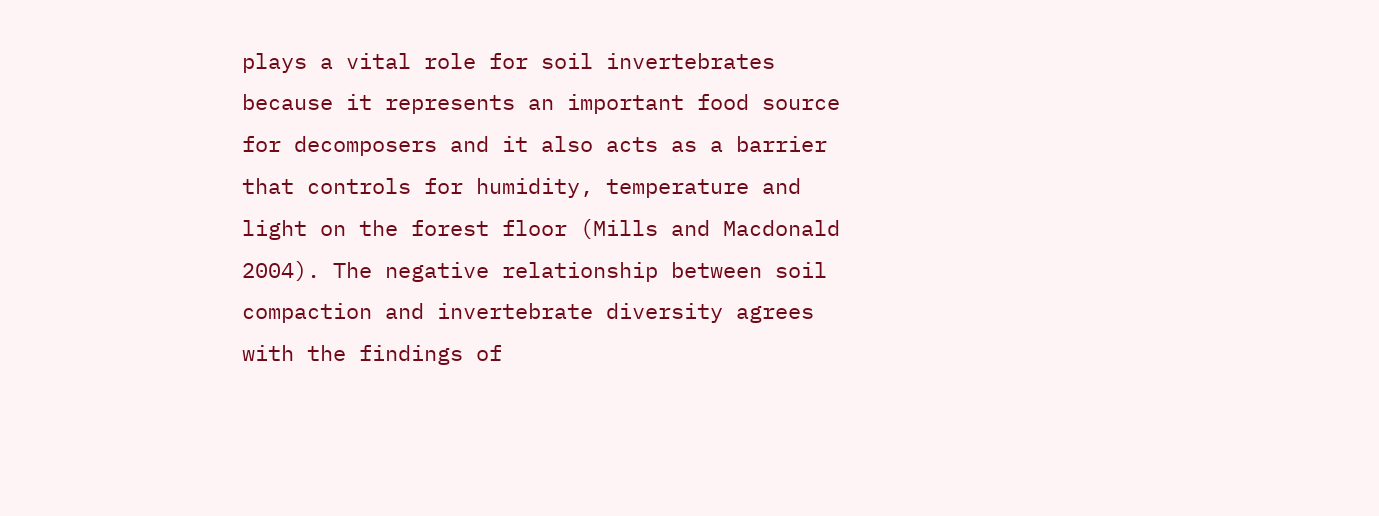plays a vital role for soil invertebrates because it represents an important food source for decomposers and it also acts as a barrier that controls for humidity, temperature and light on the forest floor (Mills and Macdonald 2004). The negative relationship between soil compaction and invertebrate diversity agrees with the findings of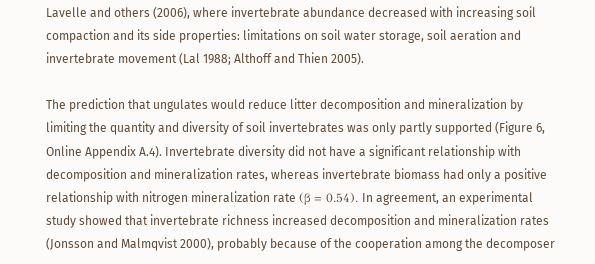Lavelle and others (2006), where invertebrate abundance decreased with increasing soil compaction and its side properties: limitations on soil water storage, soil aeration and invertebrate movement (Lal 1988; Althoff and Thien 2005).

The prediction that ungulates would reduce litter decomposition and mineralization by limiting the quantity and diversity of soil invertebrates was only partly supported (Figure 6, Online Appendix A.4). Invertebrate diversity did not have a significant relationship with decomposition and mineralization rates, whereas invertebrate biomass had only a positive relationship with nitrogen mineralization rate (β = 0.54). In agreement, an experimental study showed that invertebrate richness increased decomposition and mineralization rates (Jonsson and Malmqvist 2000), probably because of the cooperation among the decomposer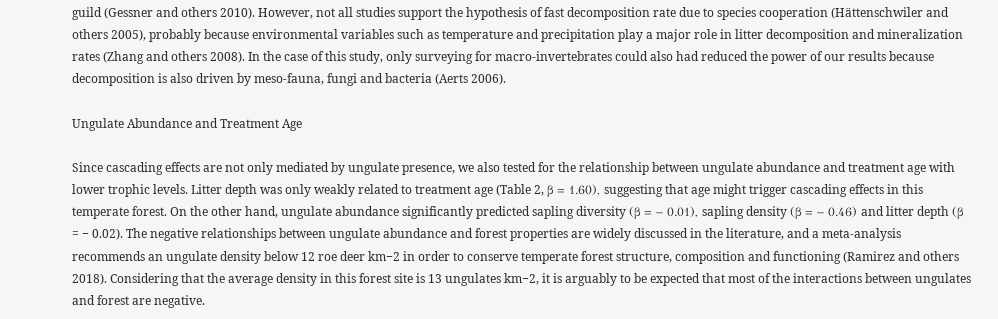guild (Gessner and others 2010). However, not all studies support the hypothesis of fast decomposition rate due to species cooperation (Hättenschwiler and others 2005), probably because environmental variables such as temperature and precipitation play a major role in litter decomposition and mineralization rates (Zhang and others 2008). In the case of this study, only surveying for macro-invertebrates could also had reduced the power of our results because decomposition is also driven by meso-fauna, fungi and bacteria (Aerts 2006).

Ungulate Abundance and Treatment Age

Since cascading effects are not only mediated by ungulate presence, we also tested for the relationship between ungulate abundance and treatment age with lower trophic levels. Litter depth was only weakly related to treatment age (Table 2, β = 1.60), suggesting that age might trigger cascading effects in this temperate forest. On the other hand, ungulate abundance significantly predicted sapling diversity (β = − 0.01), sapling density (β = − 0.46) and litter depth (β = − 0.02). The negative relationships between ungulate abundance and forest properties are widely discussed in the literature, and a meta-analysis recommends an ungulate density below 12 roe deer km−2 in order to conserve temperate forest structure, composition and functioning (Ramirez and others 2018). Considering that the average density in this forest site is 13 ungulates km−2, it is arguably to be expected that most of the interactions between ungulates and forest are negative.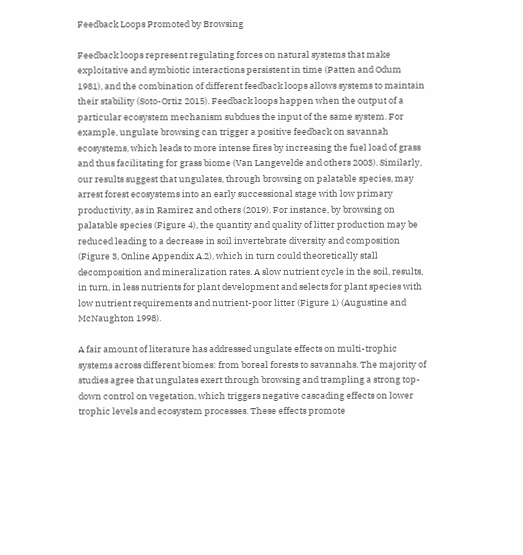Feedback Loops Promoted by Browsing

Feedback loops represent regulating forces on natural systems that make exploitative and symbiotic interactions persistent in time (Patten and Odum 1981), and the combination of different feedback loops allows systems to maintain their stability (Soto-Ortiz 2015). Feedback loops happen when the output of a particular ecosystem mechanism subdues the input of the same system. For example, ungulate browsing can trigger a positive feedback on savannah ecosystems, which leads to more intense fires by increasing the fuel load of grass and thus facilitating for grass biome (Van Langevelde and others 2003). Similarly, our results suggest that ungulates, through browsing on palatable species, may arrest forest ecosystems into an early successional stage with low primary productivity, as in Ramirez and others (2019). For instance, by browsing on palatable species (Figure 4), the quantity and quality of litter production may be reduced leading to a decrease in soil invertebrate diversity and composition (Figure 3, Online Appendix A.2), which in turn could theoretically stall decomposition and mineralization rates. A slow nutrient cycle in the soil, results, in turn, in less nutrients for plant development and selects for plant species with low nutrient requirements and nutrient-poor litter (Figure 1) (Augustine and McNaughton 1998).

A fair amount of literature has addressed ungulate effects on multi-trophic systems across different biomes: from boreal forests to savannahs. The majority of studies agree that ungulates exert through browsing and trampling a strong top-down control on vegetation, which triggers negative cascading effects on lower trophic levels and ecosystem processes. These effects promote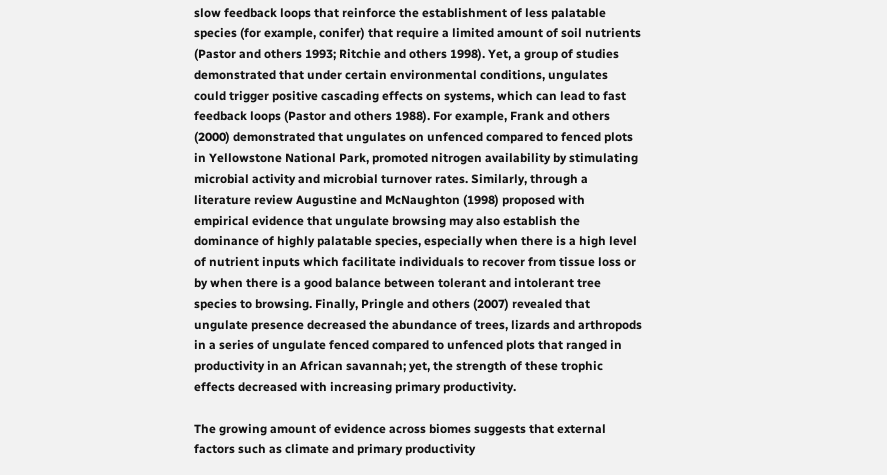slow feedback loops that reinforce the establishment of less palatable species (for example, conifer) that require a limited amount of soil nutrients (Pastor and others 1993; Ritchie and others 1998). Yet, a group of studies demonstrated that under certain environmental conditions, ungulates could trigger positive cascading effects on systems, which can lead to fast feedback loops (Pastor and others 1988). For example, Frank and others (2000) demonstrated that ungulates on unfenced compared to fenced plots in Yellowstone National Park, promoted nitrogen availability by stimulating microbial activity and microbial turnover rates. Similarly, through a literature review Augustine and McNaughton (1998) proposed with empirical evidence that ungulate browsing may also establish the dominance of highly palatable species, especially when there is a high level of nutrient inputs which facilitate individuals to recover from tissue loss or by when there is a good balance between tolerant and intolerant tree species to browsing. Finally, Pringle and others (2007) revealed that ungulate presence decreased the abundance of trees, lizards and arthropods in a series of ungulate fenced compared to unfenced plots that ranged in productivity in an African savannah; yet, the strength of these trophic effects decreased with increasing primary productivity.

The growing amount of evidence across biomes suggests that external factors such as climate and primary productivity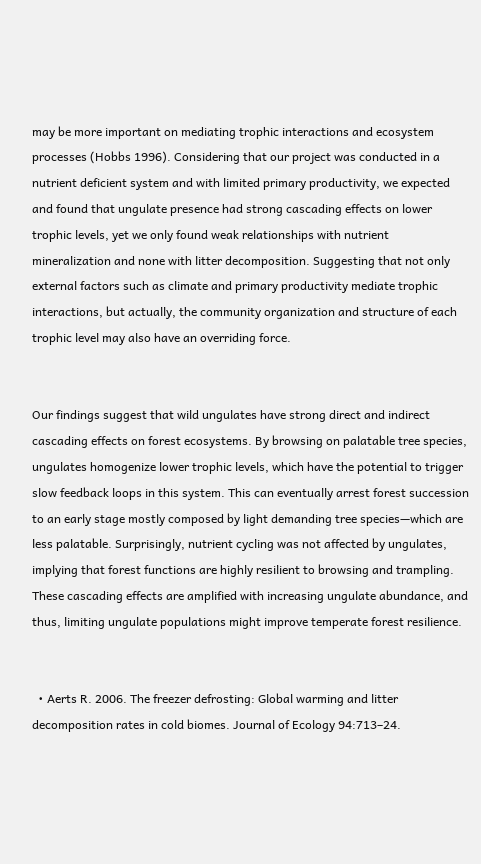may be more important on mediating trophic interactions and ecosystem processes (Hobbs 1996). Considering that our project was conducted in a nutrient deficient system and with limited primary productivity, we expected and found that ungulate presence had strong cascading effects on lower trophic levels, yet we only found weak relationships with nutrient mineralization and none with litter decomposition. Suggesting that not only external factors such as climate and primary productivity mediate trophic interactions, but actually, the community organization and structure of each trophic level may also have an overriding force.


Our findings suggest that wild ungulates have strong direct and indirect cascading effects on forest ecosystems. By browsing on palatable tree species, ungulates homogenize lower trophic levels, which have the potential to trigger slow feedback loops in this system. This can eventually arrest forest succession to an early stage mostly composed by light demanding tree species—which are less palatable. Surprisingly, nutrient cycling was not affected by ungulates, implying that forest functions are highly resilient to browsing and trampling. These cascading effects are amplified with increasing ungulate abundance, and thus, limiting ungulate populations might improve temperate forest resilience.


  • Aerts R. 2006. The freezer defrosting: Global warming and litter decomposition rates in cold biomes. Journal of Ecology 94:713–24.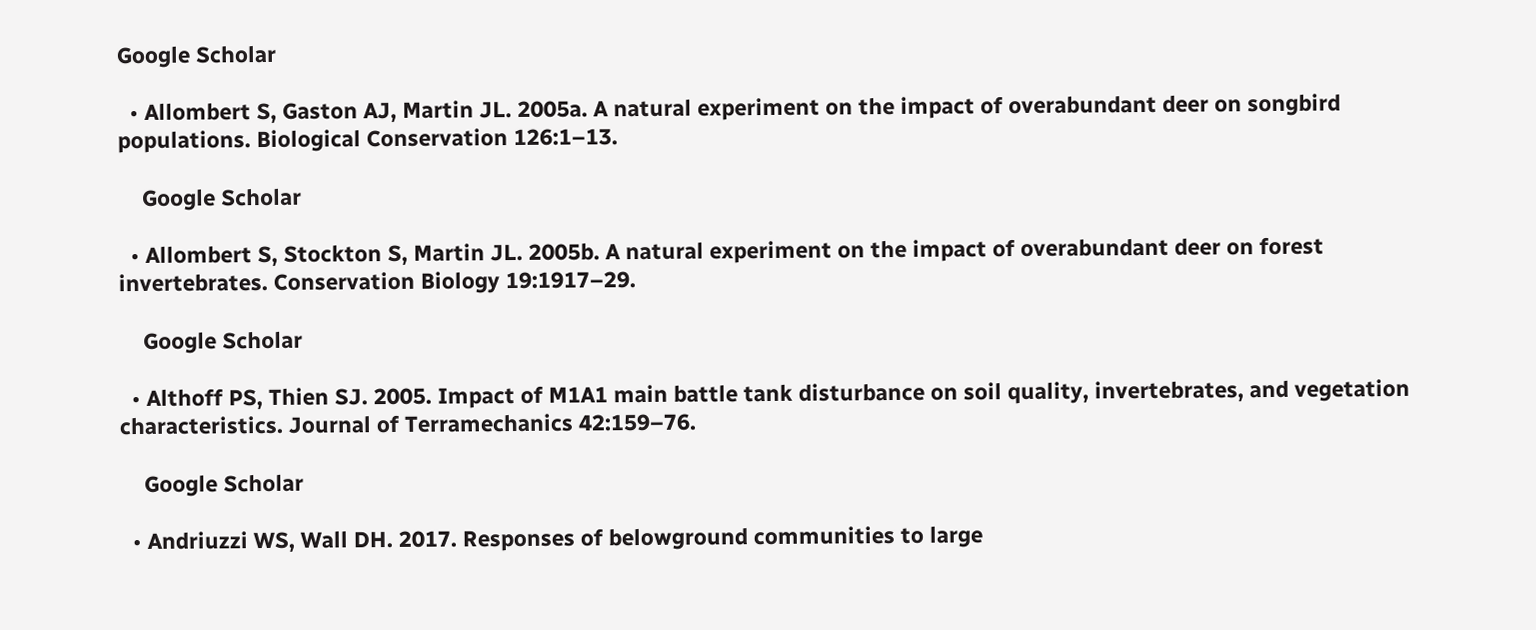Google Scholar

  • Allombert S, Gaston AJ, Martin JL. 2005a. A natural experiment on the impact of overabundant deer on songbird populations. Biological Conservation 126:1–13.

    Google Scholar

  • Allombert S, Stockton S, Martin JL. 2005b. A natural experiment on the impact of overabundant deer on forest invertebrates. Conservation Biology 19:1917–29.

    Google Scholar

  • Althoff PS, Thien SJ. 2005. Impact of M1A1 main battle tank disturbance on soil quality, invertebrates, and vegetation characteristics. Journal of Terramechanics 42:159–76.

    Google Scholar

  • Andriuzzi WS, Wall DH. 2017. Responses of belowground communities to large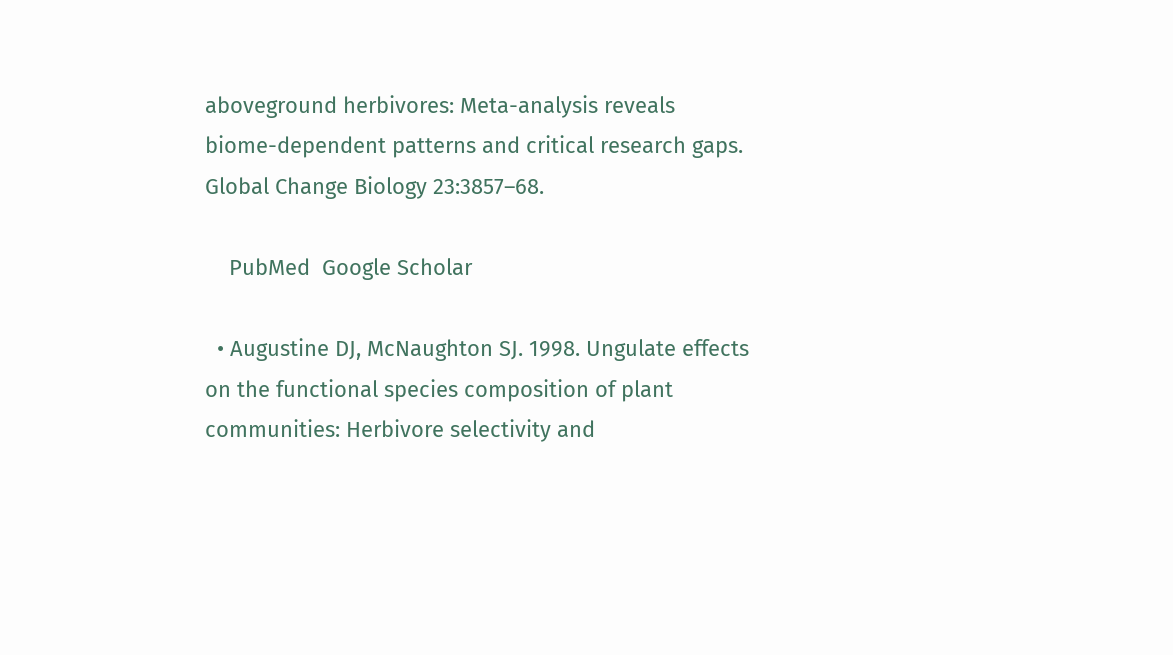aboveground herbivores: Meta-analysis reveals biome-dependent patterns and critical research gaps. Global Change Biology 23:3857–68.

    PubMed  Google Scholar

  • Augustine DJ, McNaughton SJ. 1998. Ungulate effects on the functional species composition of plant communities: Herbivore selectivity and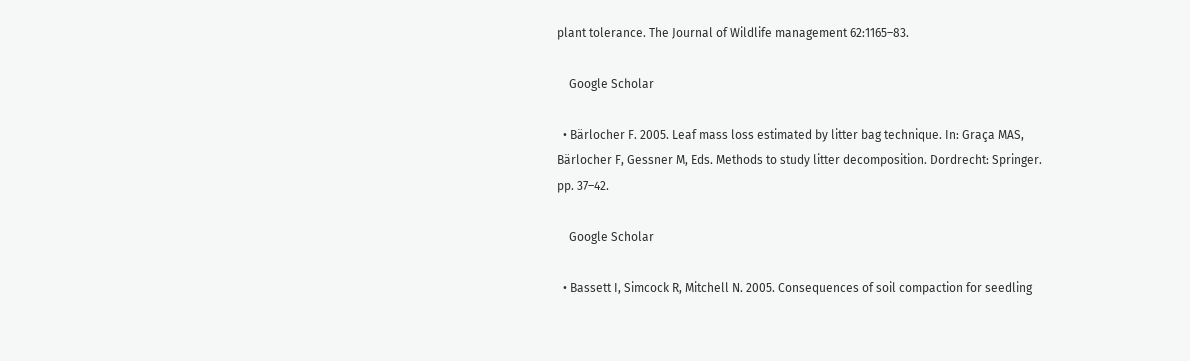plant tolerance. The Journal of Wildlife management 62:1165–83.

    Google Scholar

  • Bärlocher F. 2005. Leaf mass loss estimated by litter bag technique. In: Graça MAS, Bärlocher F, Gessner M, Eds. Methods to study litter decomposition. Dordrecht: Springer. pp. 37–42.

    Google Scholar

  • Bassett I, Simcock R, Mitchell N. 2005. Consequences of soil compaction for seedling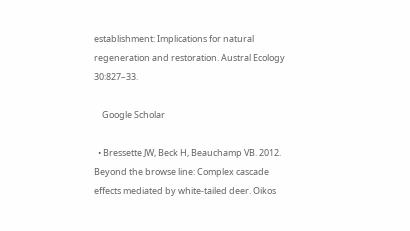establishment: Implications for natural regeneration and restoration. Austral Ecology 30:827–33.

    Google Scholar

  • Bressette JW, Beck H, Beauchamp VB. 2012. Beyond the browse line: Complex cascade effects mediated by white-tailed deer. Oikos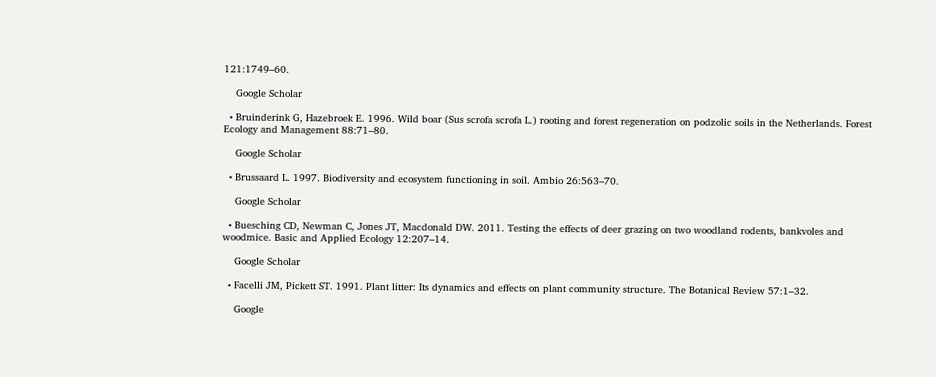121:1749–60.

    Google Scholar

  • Bruinderink G, Hazebroek E. 1996. Wild boar (Sus scrofa scrofa L.) rooting and forest regeneration on podzolic soils in the Netherlands. Forest Ecology and Management 88:71–80.

    Google Scholar

  • Brussaard L. 1997. Biodiversity and ecosystem functioning in soil. Ambio 26:563–70.

    Google Scholar

  • Buesching CD, Newman C, Jones JT, Macdonald DW. 2011. Testing the effects of deer grazing on two woodland rodents, bankvoles and woodmice. Basic and Applied Ecology 12:207–14.

    Google Scholar

  • Facelli JM, Pickett ST. 1991. Plant litter: Its dynamics and effects on plant community structure. The Botanical Review 57:1–32.

    Google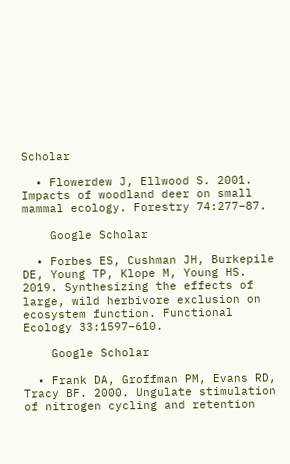Scholar

  • Flowerdew J, Ellwood S. 2001. Impacts of woodland deer on small mammal ecology. Forestry 74:277–87.

    Google Scholar

  • Forbes ES, Cushman JH, Burkepile DE, Young TP, Klope M, Young HS. 2019. Synthesizing the effects of large, wild herbivore exclusion on ecosystem function. Functional Ecology 33:1597–610.

    Google Scholar

  • Frank DA, Groffman PM, Evans RD, Tracy BF. 2000. Ungulate stimulation of nitrogen cycling and retention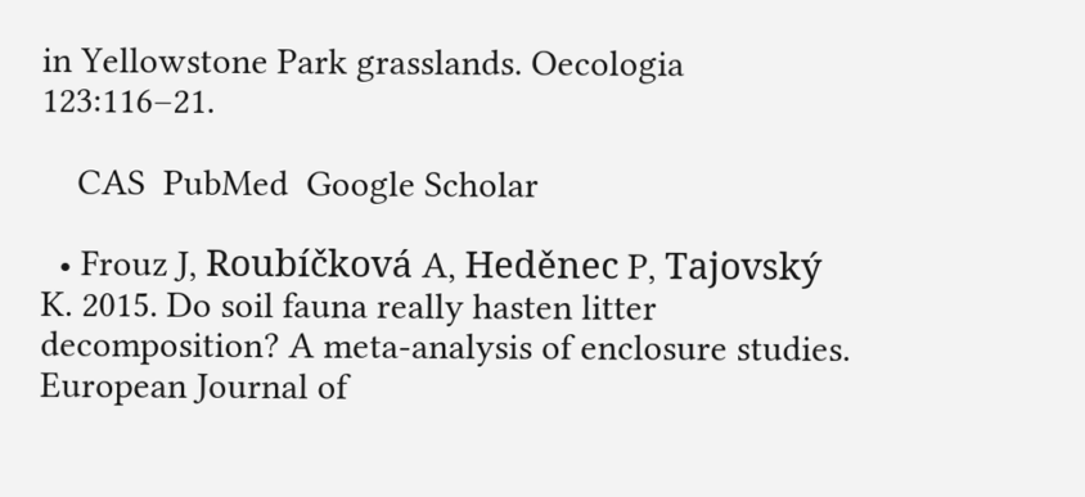in Yellowstone Park grasslands. Oecologia 123:116–21.

    CAS  PubMed  Google Scholar

  • Frouz J, Roubíčková A, Heděnec P, Tajovský K. 2015. Do soil fauna really hasten litter decomposition? A meta-analysis of enclosure studies. European Journal of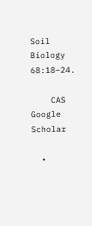Soil Biology 68:18–24.

    CAS  Google Scholar

  •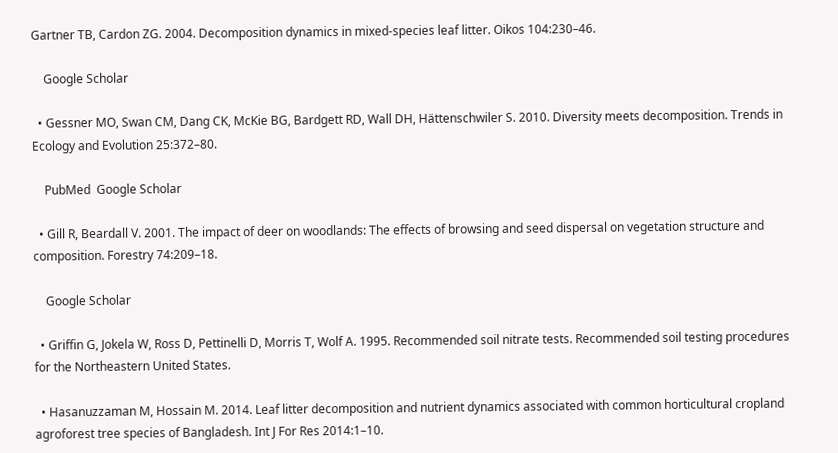Gartner TB, Cardon ZG. 2004. Decomposition dynamics in mixed-species leaf litter. Oikos 104:230–46.

    Google Scholar

  • Gessner MO, Swan CM, Dang CK, McKie BG, Bardgett RD, Wall DH, Hättenschwiler S. 2010. Diversity meets decomposition. Trends in Ecology and Evolution 25:372–80.

    PubMed  Google Scholar

  • Gill R, Beardall V. 2001. The impact of deer on woodlands: The effects of browsing and seed dispersal on vegetation structure and composition. Forestry 74:209–18.

    Google Scholar

  • Griffin G, Jokela W, Ross D, Pettinelli D, Morris T, Wolf A. 1995. Recommended soil nitrate tests. Recommended soil testing procedures for the Northeastern United States.

  • Hasanuzzaman M, Hossain M. 2014. Leaf litter decomposition and nutrient dynamics associated with common horticultural cropland agroforest tree species of Bangladesh. Int J For Res 2014:1–10.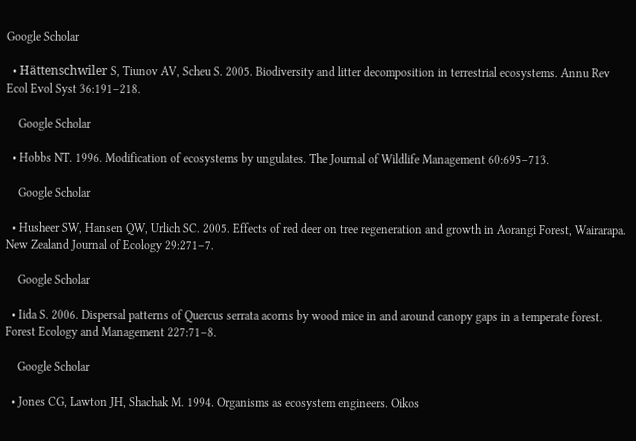Google Scholar

  • Hättenschwiler S, Tiunov AV, Scheu S. 2005. Biodiversity and litter decomposition in terrestrial ecosystems. Annu Rev Ecol Evol Syst 36:191–218.

    Google Scholar

  • Hobbs NT. 1996. Modification of ecosystems by ungulates. The Journal of Wildlife Management 60:695–713.

    Google Scholar

  • Husheer SW, Hansen QW, Urlich SC. 2005. Effects of red deer on tree regeneration and growth in Aorangi Forest, Wairarapa. New Zealand Journal of Ecology 29:271–7.

    Google Scholar

  • Iida S. 2006. Dispersal patterns of Quercus serrata acorns by wood mice in and around canopy gaps in a temperate forest. Forest Ecology and Management 227:71–8.

    Google Scholar

  • Jones CG, Lawton JH, Shachak M. 1994. Organisms as ecosystem engineers. Oikos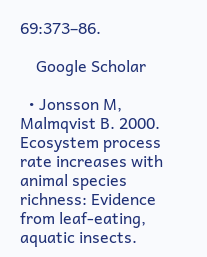69:373–86.

    Google Scholar

  • Jonsson M, Malmqvist B. 2000. Ecosystem process rate increases with animal species richness: Evidence from leaf-eating, aquatic insects.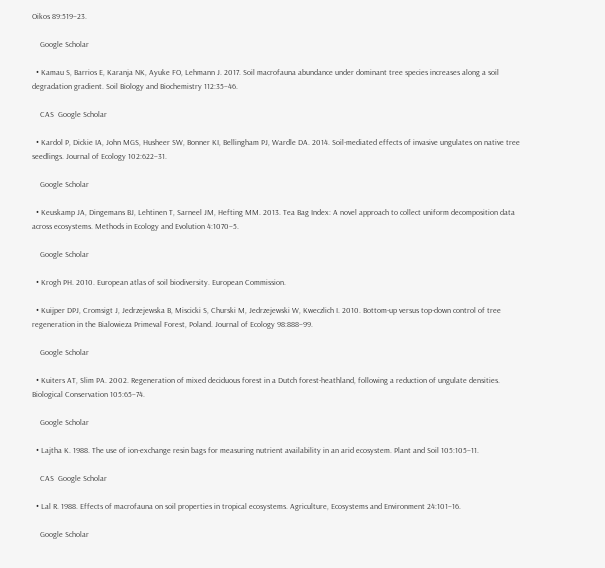Oikos 89:519–23.

    Google Scholar

  • Kamau S, Barrios E, Karanja NK, Ayuke FO, Lehmann J. 2017. Soil macrofauna abundance under dominant tree species increases along a soil degradation gradient. Soil Biology and Biochemistry 112:35–46.

    CAS  Google Scholar

  • Kardol P, Dickie IA, John MGS, Husheer SW, Bonner KI, Bellingham PJ, Wardle DA. 2014. Soil-mediated effects of invasive ungulates on native tree seedlings. Journal of Ecology 102:622–31.

    Google Scholar

  • Keuskamp JA, Dingemans BJ, Lehtinen T, Sarneel JM, Hefting MM. 2013. Tea Bag Index: A novel approach to collect uniform decomposition data across ecosystems. Methods in Ecology and Evolution 4:1070–5.

    Google Scholar

  • Krogh PH. 2010. European atlas of soil biodiversity. European Commission.

  • Kuijper DPJ, Cromsigt J, Jedrzejewska B, Miscicki S, Churski M, Jedrzejewski W, Kweczlich I. 2010. Bottom-up versus top-down control of tree regeneration in the Bialowieza Primeval Forest, Poland. Journal of Ecology 98:888–99.

    Google Scholar

  • Kuiters AT, Slim PA. 2002. Regeneration of mixed deciduous forest in a Dutch forest-heathland, following a reduction of ungulate densities. Biological Conservation 105:65–74.

    Google Scholar

  • Lajtha K. 1988. The use of ion-exchange resin bags for measuring nutrient availability in an arid ecosystem. Plant and Soil 105:105–11.

    CAS  Google Scholar

  • Lal R. 1988. Effects of macrofauna on soil properties in tropical ecosystems. Agriculture, Ecosystems and Environment 24:101–16.

    Google Scholar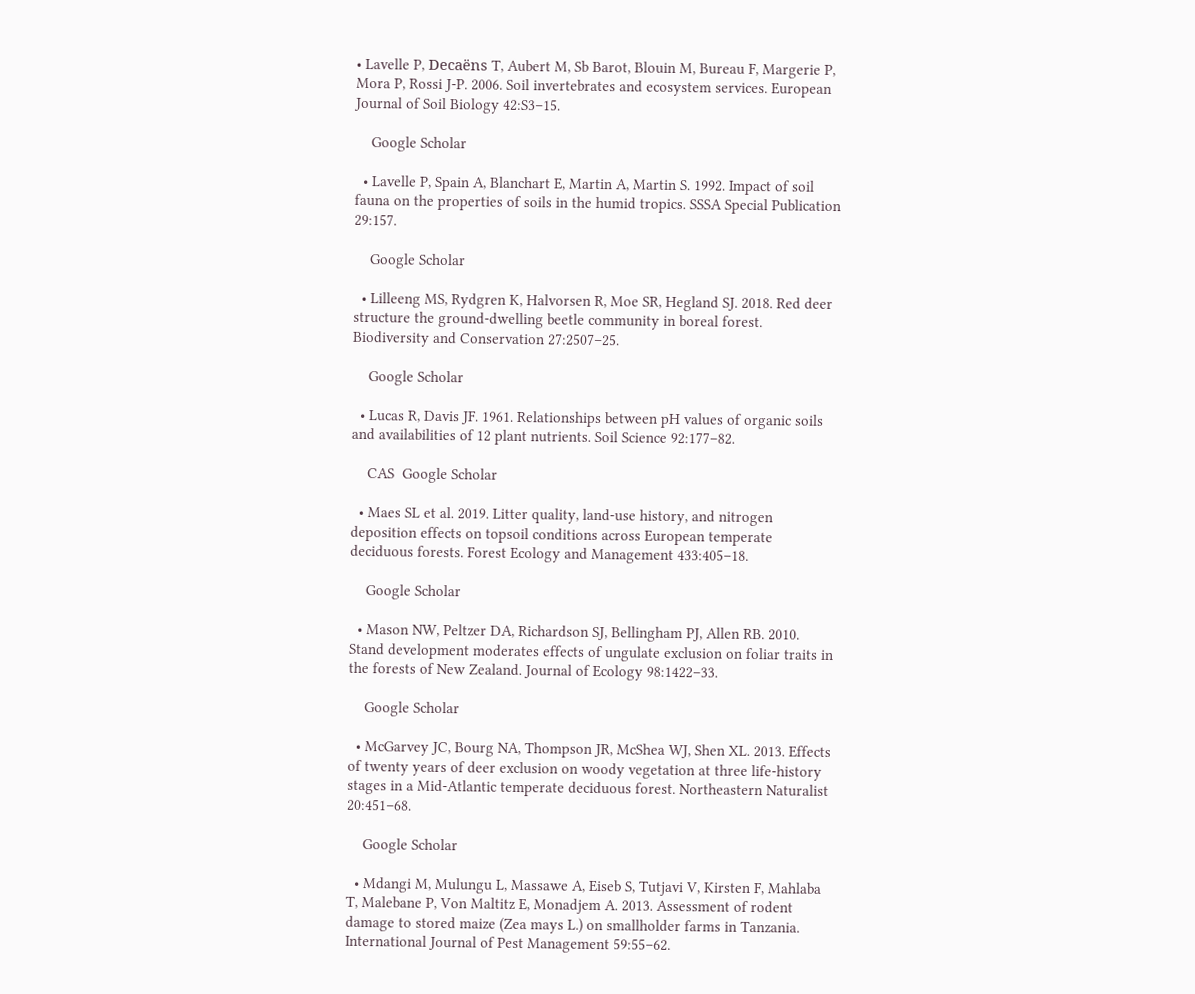• Lavelle P, Decaëns T, Aubert M, Sb Barot, Blouin M, Bureau F, Margerie P, Mora P, Rossi J-P. 2006. Soil invertebrates and ecosystem services. European Journal of Soil Biology 42:S3–15.

    Google Scholar

  • Lavelle P, Spain A, Blanchart E, Martin A, Martin S. 1992. Impact of soil fauna on the properties of soils in the humid tropics. SSSA Special Publication 29:157.

    Google Scholar

  • Lilleeng MS, Rydgren K, Halvorsen R, Moe SR, Hegland SJ. 2018. Red deer structure the ground-dwelling beetle community in boreal forest. Biodiversity and Conservation 27:2507–25.

    Google Scholar

  • Lucas R, Davis JF. 1961. Relationships between pH values of organic soils and availabilities of 12 plant nutrients. Soil Science 92:177–82.

    CAS  Google Scholar

  • Maes SL et al. 2019. Litter quality, land-use history, and nitrogen deposition effects on topsoil conditions across European temperate deciduous forests. Forest Ecology and Management 433:405–18.

    Google Scholar

  • Mason NW, Peltzer DA, Richardson SJ, Bellingham PJ, Allen RB. 2010. Stand development moderates effects of ungulate exclusion on foliar traits in the forests of New Zealand. Journal of Ecology 98:1422–33.

    Google Scholar

  • McGarvey JC, Bourg NA, Thompson JR, McShea WJ, Shen XL. 2013. Effects of twenty years of deer exclusion on woody vegetation at three life-history stages in a Mid-Atlantic temperate deciduous forest. Northeastern Naturalist 20:451–68.

    Google Scholar

  • Mdangi M, Mulungu L, Massawe A, Eiseb S, Tutjavi V, Kirsten F, Mahlaba T, Malebane P, Von Maltitz E, Monadjem A. 2013. Assessment of rodent damage to stored maize (Zea mays L.) on smallholder farms in Tanzania. International Journal of Pest Management 59:55–62.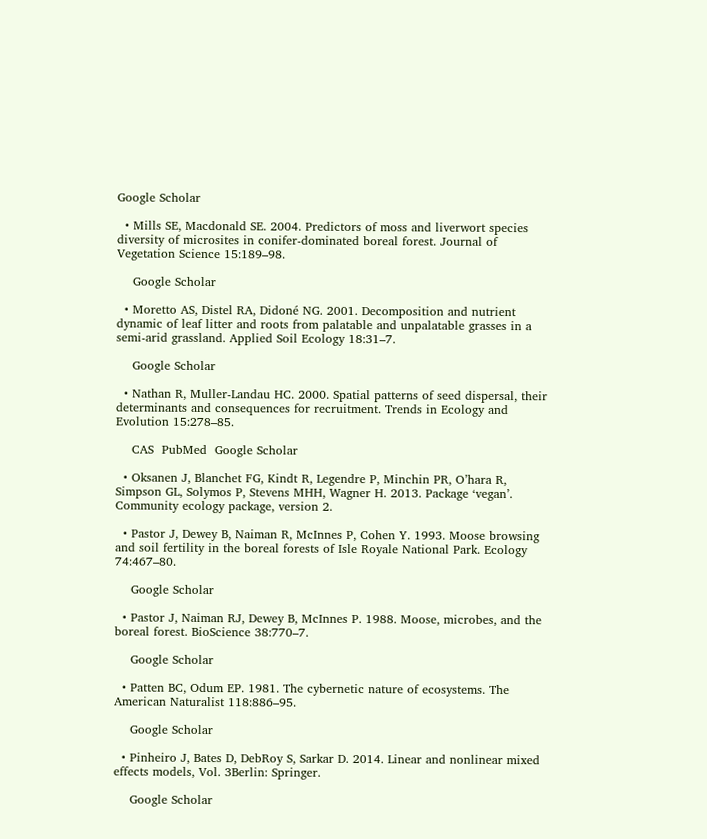Google Scholar

  • Mills SE, Macdonald SE. 2004. Predictors of moss and liverwort species diversity of microsites in conifer-dominated boreal forest. Journal of Vegetation Science 15:189–98.

    Google Scholar

  • Moretto AS, Distel RA, Didoné NG. 2001. Decomposition and nutrient dynamic of leaf litter and roots from palatable and unpalatable grasses in a semi-arid grassland. Applied Soil Ecology 18:31–7.

    Google Scholar

  • Nathan R, Muller-Landau HC. 2000. Spatial patterns of seed dispersal, their determinants and consequences for recruitment. Trends in Ecology and Evolution 15:278–85.

    CAS  PubMed  Google Scholar

  • Oksanen J, Blanchet FG, Kindt R, Legendre P, Minchin PR, O’hara R, Simpson GL, Solymos P, Stevens MHH, Wagner H. 2013. Package ‘vegan’. Community ecology package, version 2.

  • Pastor J, Dewey B, Naiman R, McInnes P, Cohen Y. 1993. Moose browsing and soil fertility in the boreal forests of Isle Royale National Park. Ecology 74:467–80.

    Google Scholar

  • Pastor J, Naiman RJ, Dewey B, McInnes P. 1988. Moose, microbes, and the boreal forest. BioScience 38:770–7.

    Google Scholar

  • Patten BC, Odum EP. 1981. The cybernetic nature of ecosystems. The American Naturalist 118:886–95.

    Google Scholar

  • Pinheiro J, Bates D, DebRoy S, Sarkar D. 2014. Linear and nonlinear mixed effects models, Vol. 3Berlin: Springer.

    Google Scholar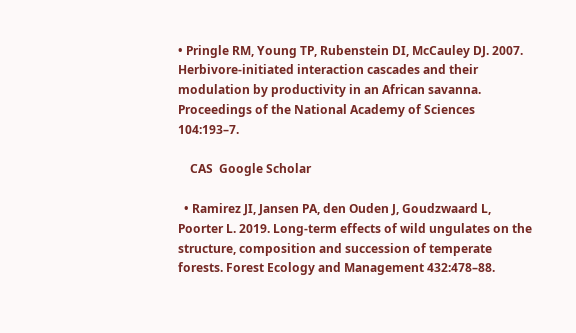• Pringle RM, Young TP, Rubenstein DI, McCauley DJ. 2007. Herbivore-initiated interaction cascades and their modulation by productivity in an African savanna. Proceedings of the National Academy of Sciences 104:193–7.

    CAS  Google Scholar

  • Ramirez JI, Jansen PA, den Ouden J, Goudzwaard L, Poorter L. 2019. Long-term effects of wild ungulates on the structure, composition and succession of temperate forests. Forest Ecology and Management 432:478–88.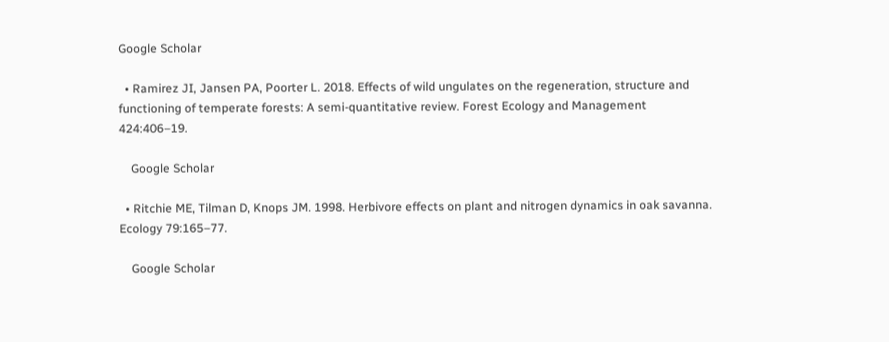Google Scholar

  • Ramirez JI, Jansen PA, Poorter L. 2018. Effects of wild ungulates on the regeneration, structure and functioning of temperate forests: A semi-quantitative review. Forest Ecology and Management 424:406–19.

    Google Scholar

  • Ritchie ME, Tilman D, Knops JM. 1998. Herbivore effects on plant and nitrogen dynamics in oak savanna. Ecology 79:165–77.

    Google Scholar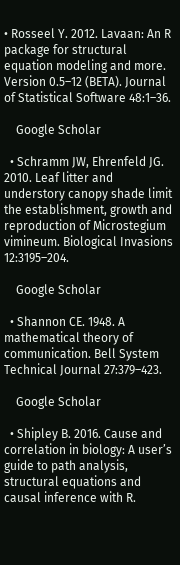• Rosseel Y. 2012. Lavaan: An R package for structural equation modeling and more. Version 0.5–12 (BETA). Journal of Statistical Software 48:1–36.

    Google Scholar

  • Schramm JW, Ehrenfeld JG. 2010. Leaf litter and understory canopy shade limit the establishment, growth and reproduction of Microstegium vimineum. Biological Invasions 12:3195–204.

    Google Scholar

  • Shannon CE. 1948. A mathematical theory of communication. Bell System Technical Journal 27:379–423.

    Google Scholar

  • Shipley B. 2016. Cause and correlation in biology: A user’s guide to path analysis, structural equations and causal inference with R.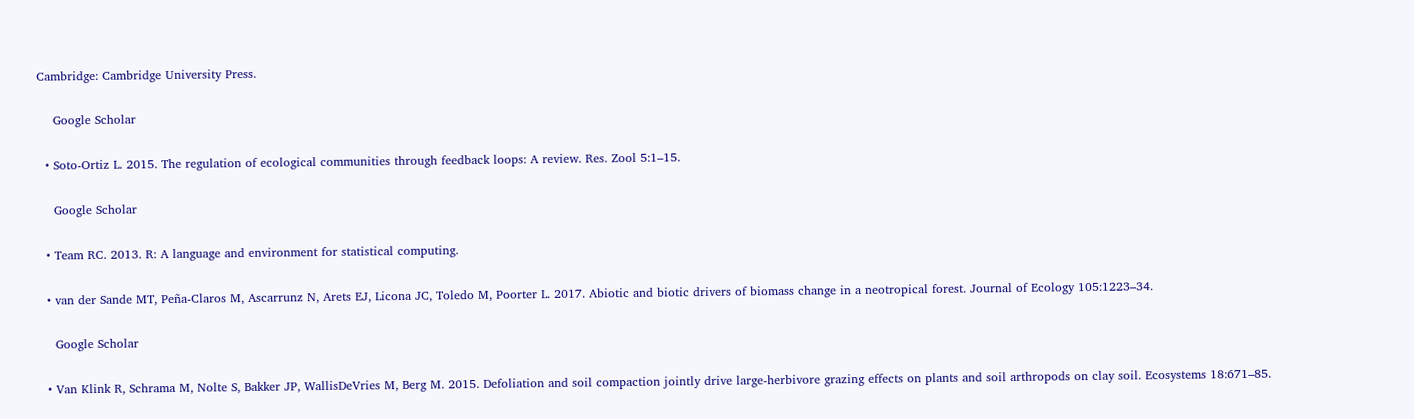Cambridge: Cambridge University Press.

    Google Scholar

  • Soto-Ortiz L. 2015. The regulation of ecological communities through feedback loops: A review. Res. Zool 5:1–15.

    Google Scholar

  • Team RC. 2013. R: A language and environment for statistical computing.

  • van der Sande MT, Peña-Claros M, Ascarrunz N, Arets EJ, Licona JC, Toledo M, Poorter L. 2017. Abiotic and biotic drivers of biomass change in a neotropical forest. Journal of Ecology 105:1223–34.

    Google Scholar

  • Van Klink R, Schrama M, Nolte S, Bakker JP, WallisDeVries M, Berg M. 2015. Defoliation and soil compaction jointly drive large-herbivore grazing effects on plants and soil arthropods on clay soil. Ecosystems 18:671–85.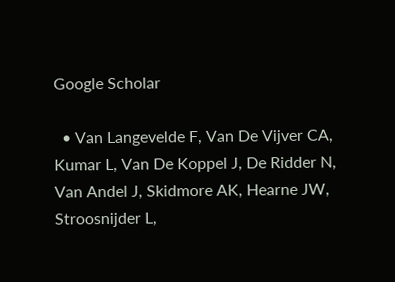Google Scholar

  • Van Langevelde F, Van De Vijver CA, Kumar L, Van De Koppel J, De Ridder N, Van Andel J, Skidmore AK, Hearne JW, Stroosnijder L,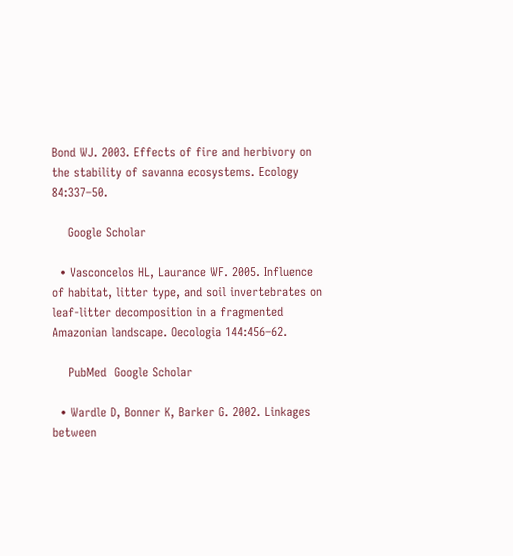Bond WJ. 2003. Effects of fire and herbivory on the stability of savanna ecosystems. Ecology 84:337–50.

    Google Scholar

  • Vasconcelos HL, Laurance WF. 2005. Influence of habitat, litter type, and soil invertebrates on leaf-litter decomposition in a fragmented Amazonian landscape. Oecologia 144:456–62.

    PubMed  Google Scholar

  • Wardle D, Bonner K, Barker G. 2002. Linkages between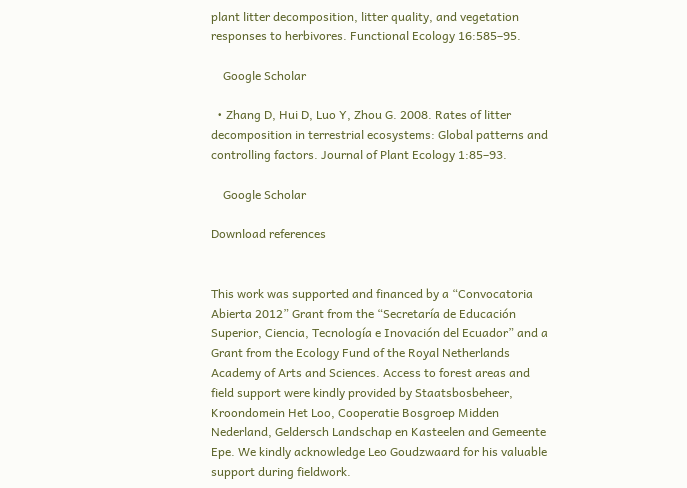plant litter decomposition, litter quality, and vegetation responses to herbivores. Functional Ecology 16:585–95.

    Google Scholar

  • Zhang D, Hui D, Luo Y, Zhou G. 2008. Rates of litter decomposition in terrestrial ecosystems: Global patterns and controlling factors. Journal of Plant Ecology 1:85–93.

    Google Scholar

Download references


This work was supported and financed by a “Convocatoria Abierta 2012” Grant from the “Secretaría de Educación Superior, Ciencia, Tecnología e Inovación del Ecuador” and a Grant from the Ecology Fund of the Royal Netherlands Academy of Arts and Sciences. Access to forest areas and field support were kindly provided by Staatsbosbeheer, Kroondomein Het Loo, Cooperatie Bosgroep Midden Nederland, Geldersch Landschap en Kasteelen and Gemeente Epe. We kindly acknowledge Leo Goudzwaard for his valuable support during fieldwork.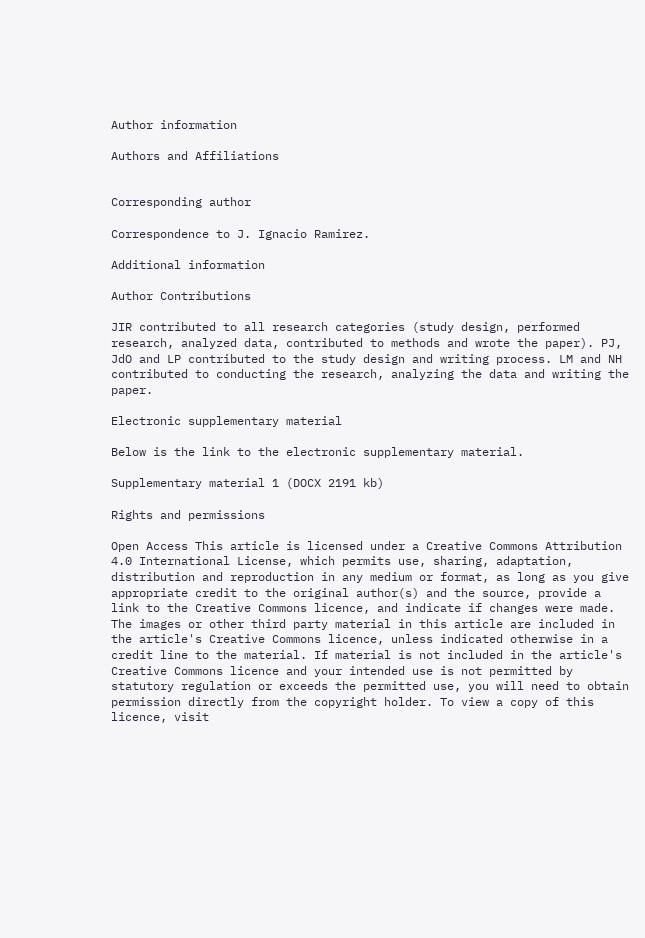Author information

Authors and Affiliations


Corresponding author

Correspondence to J. Ignacio Ramirez.

Additional information

Author Contributions

JIR contributed to all research categories (study design, performed research, analyzed data, contributed to methods and wrote the paper). PJ, JdO and LP contributed to the study design and writing process. LM and NH contributed to conducting the research, analyzing the data and writing the paper.

Electronic supplementary material

Below is the link to the electronic supplementary material.

Supplementary material 1 (DOCX 2191 kb)

Rights and permissions

Open Access This article is licensed under a Creative Commons Attribution 4.0 International License, which permits use, sharing, adaptation, distribution and reproduction in any medium or format, as long as you give appropriate credit to the original author(s) and the source, provide a link to the Creative Commons licence, and indicate if changes were made. The images or other third party material in this article are included in the article's Creative Commons licence, unless indicated otherwise in a credit line to the material. If material is not included in the article's Creative Commons licence and your intended use is not permitted by statutory regulation or exceeds the permitted use, you will need to obtain permission directly from the copyright holder. To view a copy of this licence, visit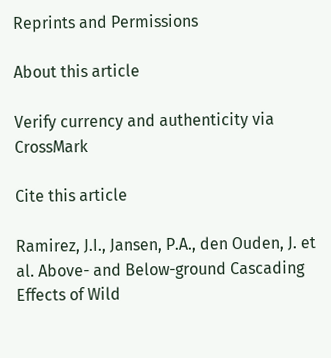Reprints and Permissions

About this article

Verify currency and authenticity via CrossMark

Cite this article

Ramirez, J.I., Jansen, P.A., den Ouden, J. et al. Above- and Below-ground Cascading Effects of Wild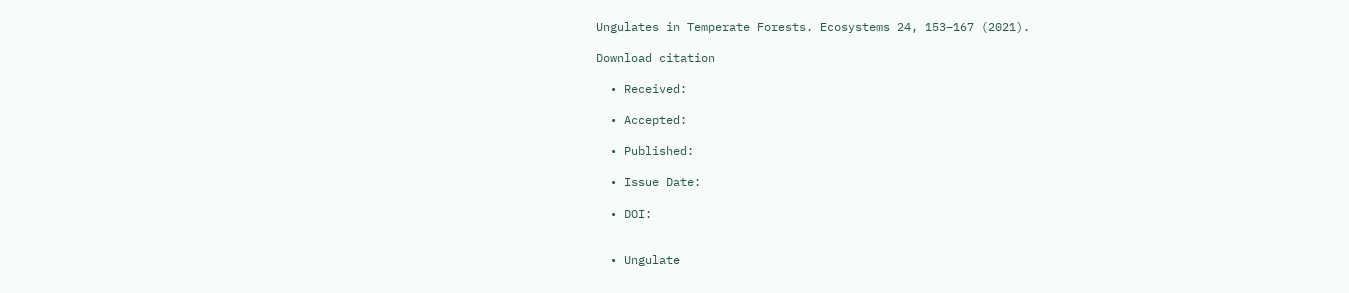Ungulates in Temperate Forests. Ecosystems 24, 153–167 (2021).

Download citation

  • Received:

  • Accepted:

  • Published:

  • Issue Date:

  • DOI:


  • Ungulate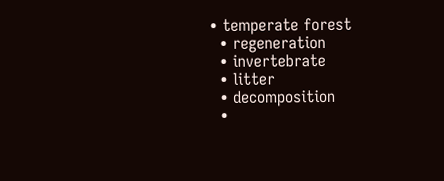• temperate forest
  • regeneration
  • invertebrate
  • litter
  • decomposition
  •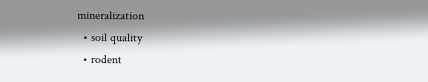mineralization
  • soil quality
  • rodent